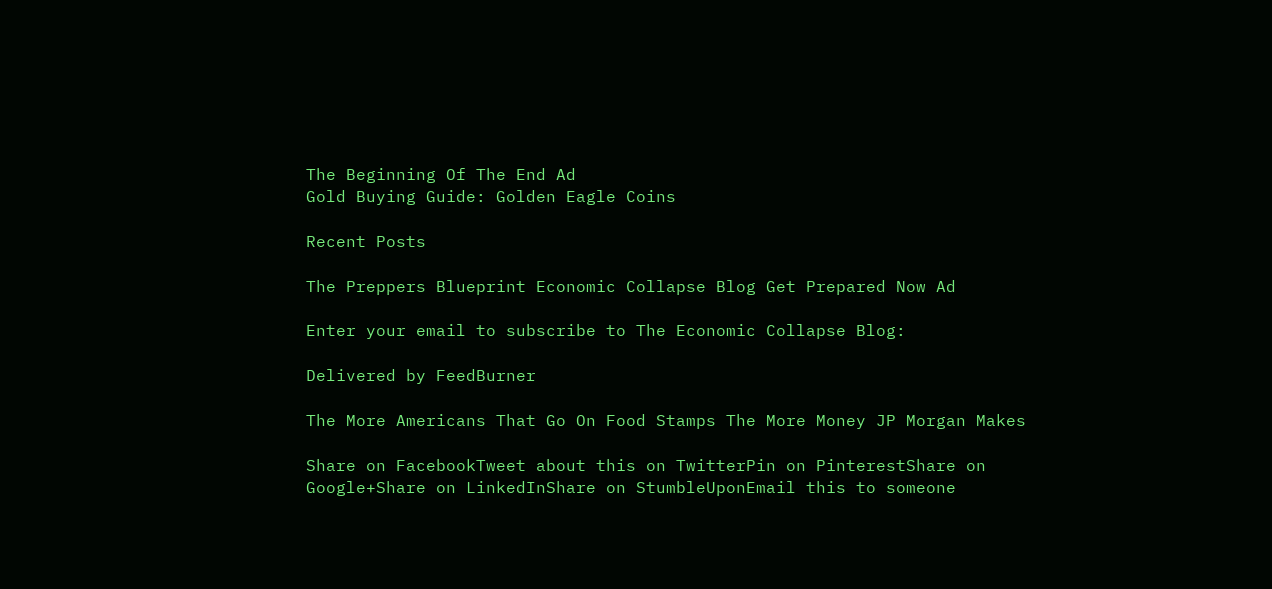The Beginning Of The End Ad
Gold Buying Guide: Golden Eagle Coins

Recent Posts

The Preppers Blueprint Economic Collapse Blog Get Prepared Now Ad

Enter your email to subscribe to The Economic Collapse Blog:

Delivered by FeedBurner

The More Americans That Go On Food Stamps The More Money JP Morgan Makes

Share on FacebookTweet about this on TwitterPin on PinterestShare on Google+Share on LinkedInShare on StumbleUponEmail this to someone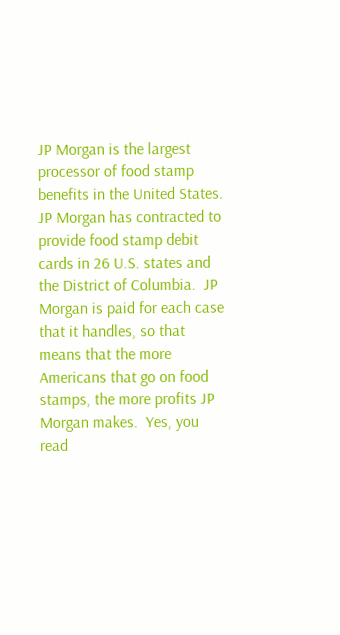JP Morgan is the largest processor of food stamp benefits in the United States.  JP Morgan has contracted to provide food stamp debit cards in 26 U.S. states and the District of Columbia.  JP Morgan is paid for each case that it handles, so that means that the more Americans that go on food stamps, the more profits JP Morgan makes.  Yes, you read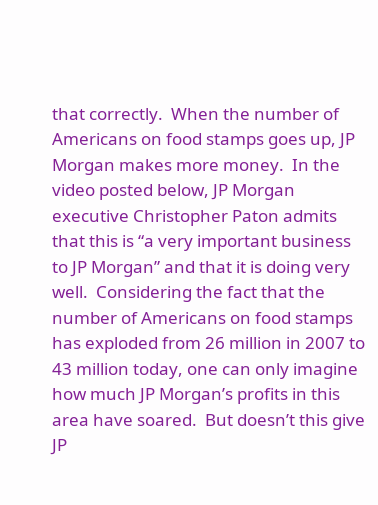that correctly.  When the number of Americans on food stamps goes up, JP Morgan makes more money.  In the video posted below, JP Morgan executive Christopher Paton admits that this is “a very important business to JP Morgan” and that it is doing very well.  Considering the fact that the number of Americans on food stamps has exploded from 26 million in 2007 to 43 million today, one can only imagine how much JP Morgan’s profits in this area have soared.  But doesn’t this give JP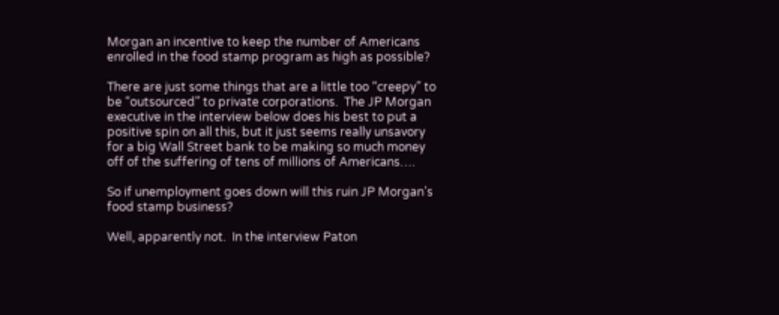Morgan an incentive to keep the number of Americans enrolled in the food stamp program as high as possible?

There are just some things that are a little too “creepy” to be “outsourced” to private corporations.  The JP Morgan executive in the interview below does his best to put a positive spin on all this, but it just seems really unsavory for a big Wall Street bank to be making so much money off of the suffering of tens of millions of Americans….

So if unemployment goes down will this ruin JP Morgan’s food stamp business?

Well, apparently not.  In the interview Paton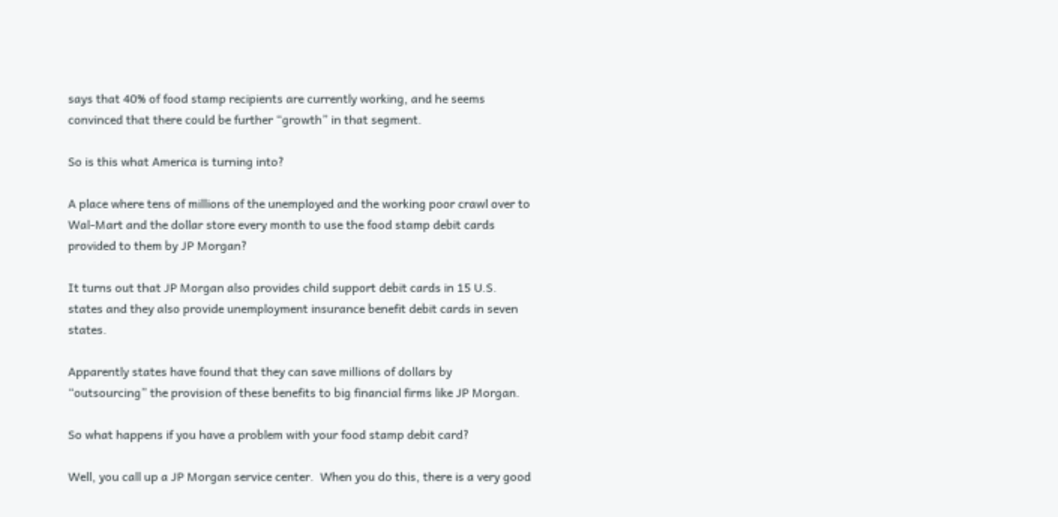says that 40% of food stamp recipients are currently working, and he seems convinced that there could be further “growth” in that segment.

So is this what America is turning into?

A place where tens of millions of the unemployed and the working poor crawl over to Wal-Mart and the dollar store every month to use the food stamp debit cards provided to them by JP Morgan?

It turns out that JP Morgan also provides child support debit cards in 15 U.S. states and they also provide unemployment insurance benefit debit cards in seven states.

Apparently states have found that they can save millions of dollars by “outsourcing” the provision of these benefits to big financial firms like JP Morgan.

So what happens if you have a problem with your food stamp debit card?

Well, you call up a JP Morgan service center.  When you do this, there is a very good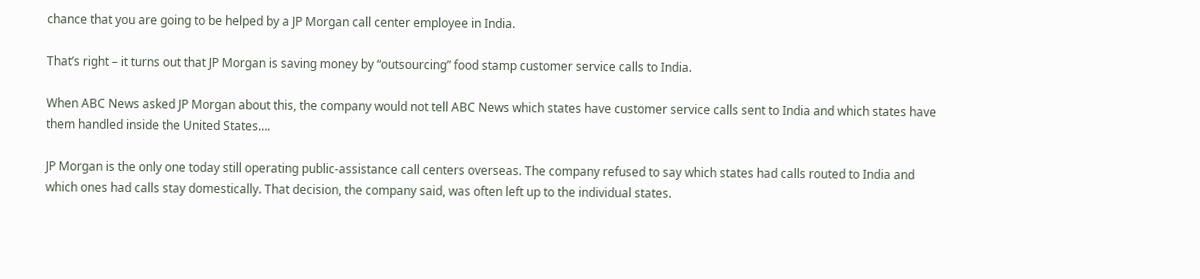chance that you are going to be helped by a JP Morgan call center employee in India.

That’s right – it turns out that JP Morgan is saving money by “outsourcing” food stamp customer service calls to India.

When ABC News asked JP Morgan about this, the company would not tell ABC News which states have customer service calls sent to India and which states have them handled inside the United States….

JP Morgan is the only one today still operating public-assistance call centers overseas. The company refused to say which states had calls routed to India and which ones had calls stay domestically. That decision, the company said, was often left up to the individual states.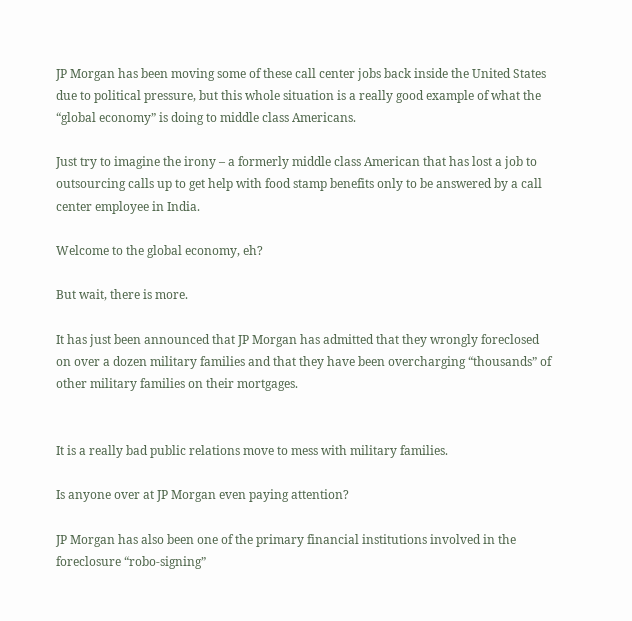JP Morgan has been moving some of these call center jobs back inside the United States due to political pressure, but this whole situation is a really good example of what the “global economy” is doing to middle class Americans.

Just try to imagine the irony – a formerly middle class American that has lost a job to outsourcing calls up to get help with food stamp benefits only to be answered by a call center employee in India.

Welcome to the global economy, eh?

But wait, there is more.

It has just been announced that JP Morgan has admitted that they wrongly foreclosed on over a dozen military families and that they have been overcharging “thousands” of other military families on their mortgages.


It is a really bad public relations move to mess with military families.

Is anyone over at JP Morgan even paying attention?

JP Morgan has also been one of the primary financial institutions involved in the foreclosure “robo-signing”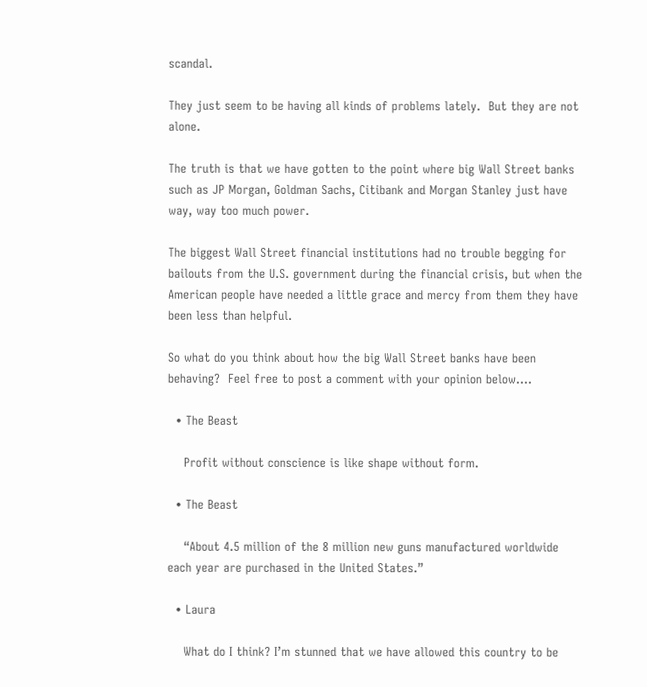scandal.

They just seem to be having all kinds of problems lately.  But they are not alone.

The truth is that we have gotten to the point where big Wall Street banks such as JP Morgan, Goldman Sachs, Citibank and Morgan Stanley just have way, way too much power.

The biggest Wall Street financial institutions had no trouble begging for bailouts from the U.S. government during the financial crisis, but when the American people have needed a little grace and mercy from them they have been less than helpful.

So what do you think about how the big Wall Street banks have been behaving?  Feel free to post a comment with your opinion below….

  • The Beast

    Profit without conscience is like shape without form.

  • The Beast

    “About 4.5 million of the 8 million new guns manufactured worldwide each year are purchased in the United States.”

  • Laura

    What do I think? I’m stunned that we have allowed this country to be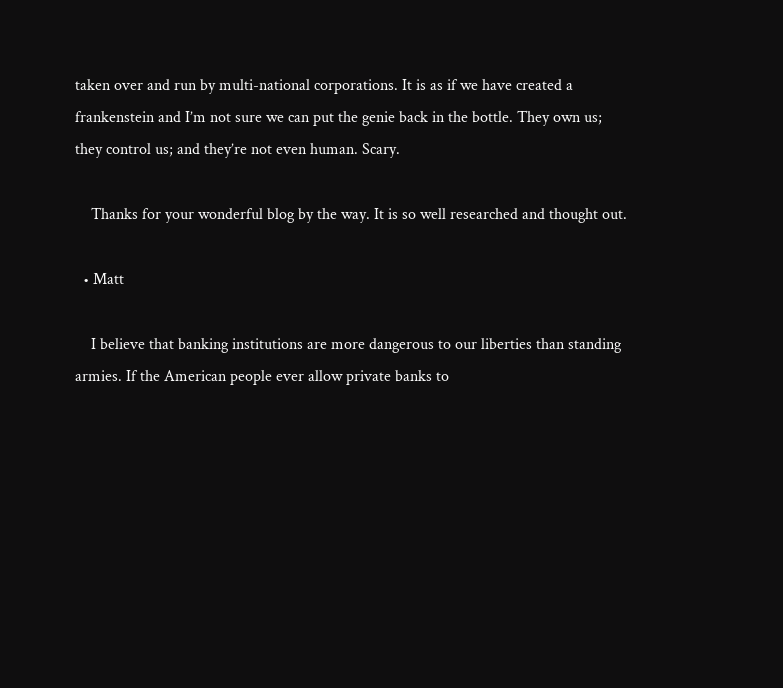taken over and run by multi-national corporations. It is as if we have created a frankenstein and I’m not sure we can put the genie back in the bottle. They own us; they control us; and they’re not even human. Scary.

    Thanks for your wonderful blog by the way. It is so well researched and thought out.

  • Matt

    I believe that banking institutions are more dangerous to our liberties than standing armies. If the American people ever allow private banks to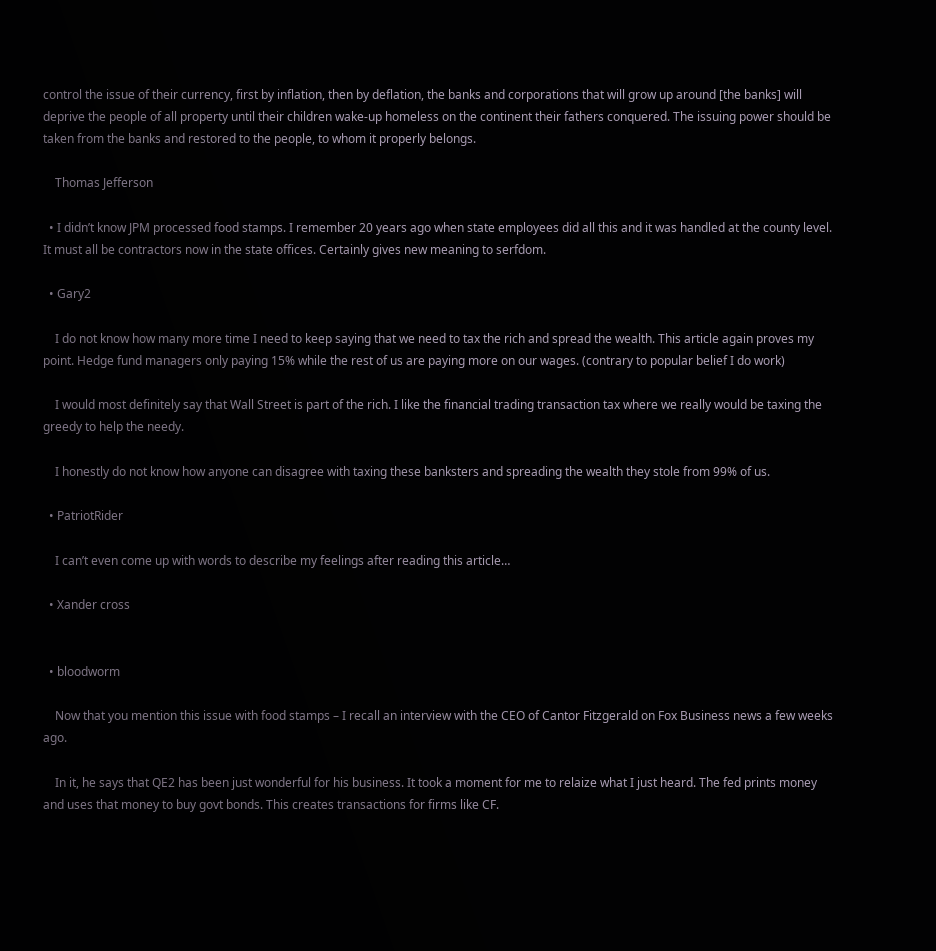control the issue of their currency, first by inflation, then by deflation, the banks and corporations that will grow up around [the banks] will deprive the people of all property until their children wake-up homeless on the continent their fathers conquered. The issuing power should be taken from the banks and restored to the people, to whom it properly belongs.

    Thomas Jefferson

  • I didn’t know JPM processed food stamps. I remember 20 years ago when state employees did all this and it was handled at the county level. It must all be contractors now in the state offices. Certainly gives new meaning to serfdom.

  • Gary2

    I do not know how many more time I need to keep saying that we need to tax the rich and spread the wealth. This article again proves my point. Hedge fund managers only paying 15% while the rest of us are paying more on our wages. (contrary to popular belief I do work)

    I would most definitely say that Wall Street is part of the rich. I like the financial trading transaction tax where we really would be taxing the greedy to help the needy.

    I honestly do not know how anyone can disagree with taxing these banksters and spreading the wealth they stole from 99% of us.

  • PatriotRider

    I can’t even come up with words to describe my feelings after reading this article…

  • Xander cross


  • bloodworm

    Now that you mention this issue with food stamps – I recall an interview with the CEO of Cantor Fitzgerald on Fox Business news a few weeks ago.

    In it, he says that QE2 has been just wonderful for his business. It took a moment for me to relaize what I just heard. The fed prints money and uses that money to buy govt bonds. This creates transactions for firms like CF.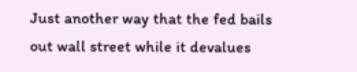Just another way that the fed bails out wall street while it devalues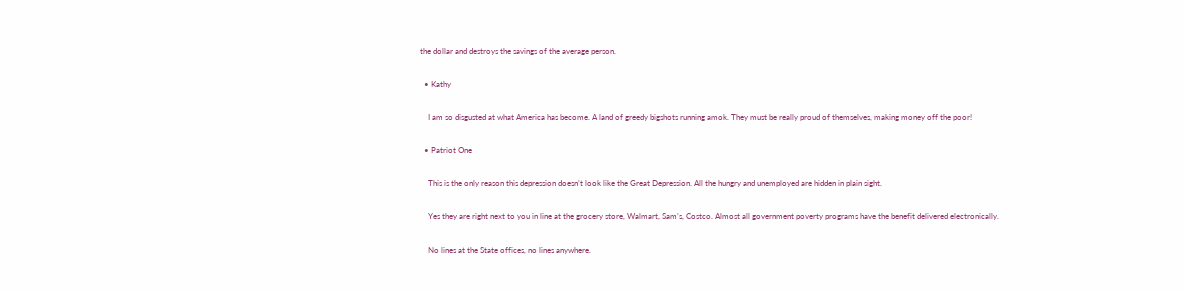the dollar and destroys the savings of the average person.

  • Kathy

    I am so disgusted at what America has become. A land of greedy bigshots running amok. They must be really proud of themselves, making money off the poor!

  • Patriot One

    This is the only reason this depression doesn’t look like the Great Depression. All the hungry and unemployed are hidden in plain sight.

    Yes they are right next to you in line at the grocery store, Walmart, Sam’s, Costco. Almost all government poverty programs have the benefit delivered electronically.

    No lines at the State offices, no lines anywhere.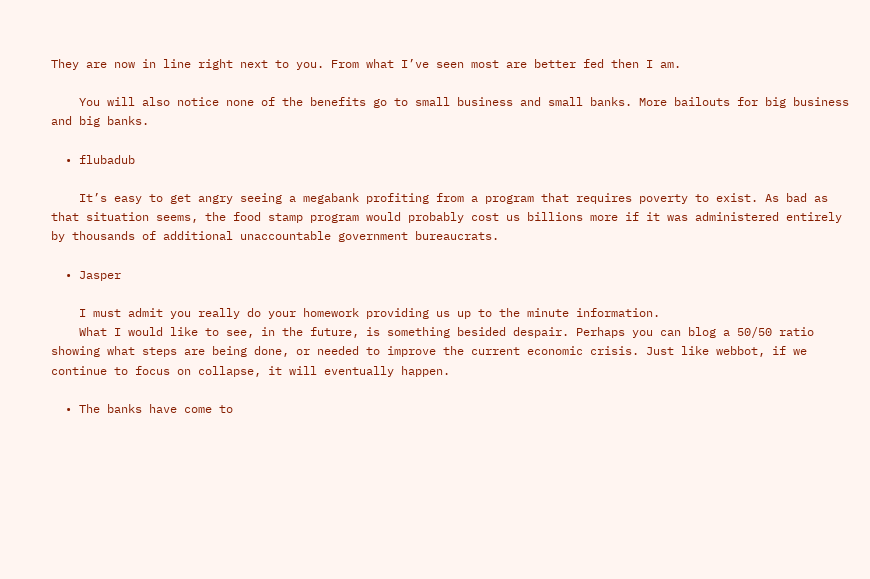They are now in line right next to you. From what I’ve seen most are better fed then I am.

    You will also notice none of the benefits go to small business and small banks. More bailouts for big business and big banks.

  • flubadub

    It’s easy to get angry seeing a megabank profiting from a program that requires poverty to exist. As bad as that situation seems, the food stamp program would probably cost us billions more if it was administered entirely by thousands of additional unaccountable government bureaucrats.

  • Jasper

    I must admit you really do your homework providing us up to the minute information.
    What I would like to see, in the future, is something besided despair. Perhaps you can blog a 50/50 ratio showing what steps are being done, or needed to improve the current economic crisis. Just like webbot, if we continue to focus on collapse, it will eventually happen.

  • The banks have come to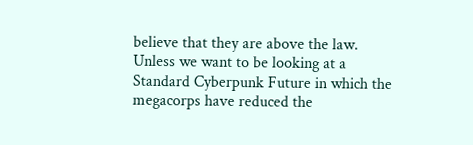believe that they are above the law. Unless we want to be looking at a Standard Cyberpunk Future in which the megacorps have reduced the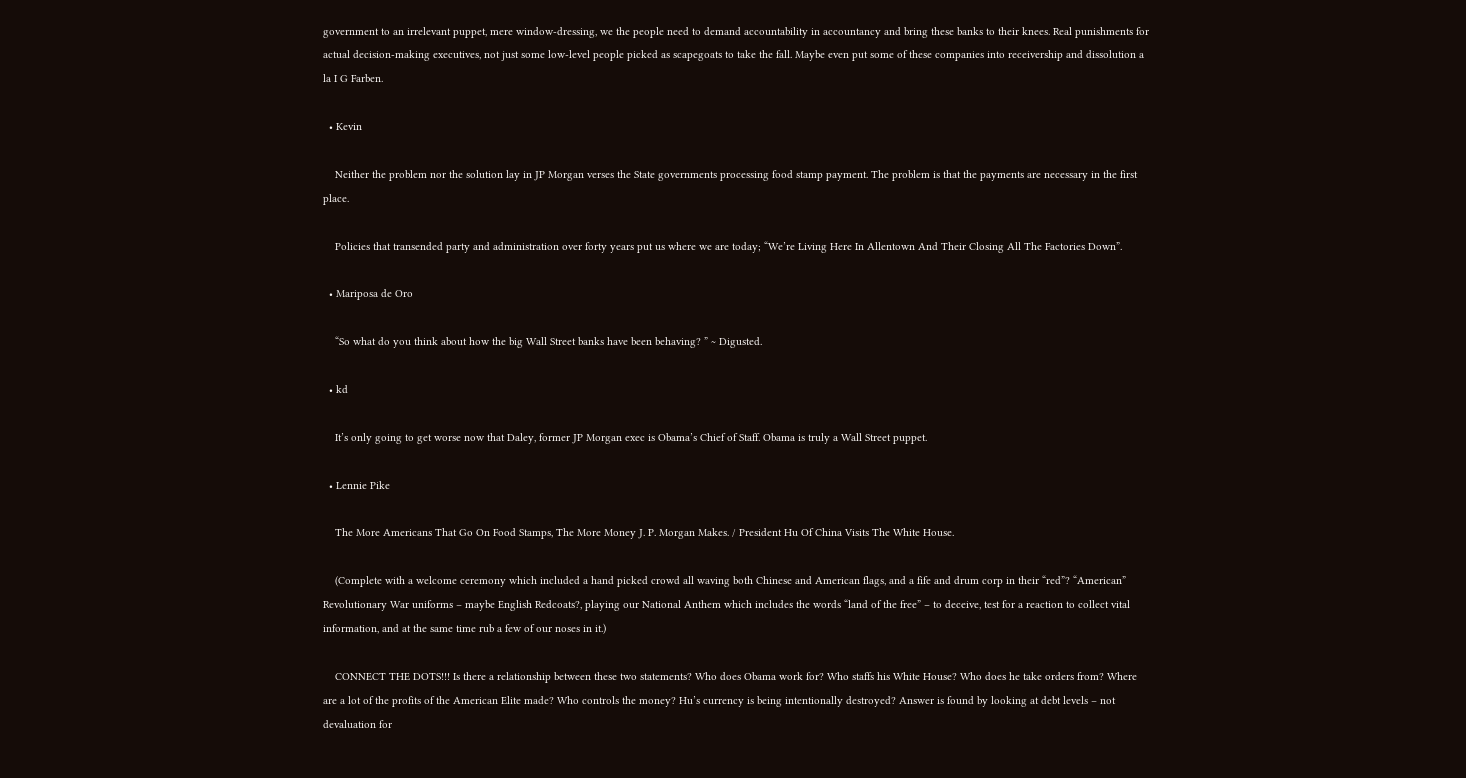government to an irrelevant puppet, mere window-dressing, we the people need to demand accountability in accountancy and bring these banks to their knees. Real punishments for actual decision-making executives, not just some low-level people picked as scapegoats to take the fall. Maybe even put some of these companies into receivership and dissolution a la I G Farben.

  • Kevin

    Neither the problem nor the solution lay in JP Morgan verses the State governments processing food stamp payment. The problem is that the payments are necessary in the first place.

    Policies that transended party and administration over forty years put us where we are today; “We’re Living Here In Allentown And Their Closing All The Factories Down”.

  • Mariposa de Oro

    “So what do you think about how the big Wall Street banks have been behaving? ” ~ Digusted.

  • kd

    It’s only going to get worse now that Daley, former JP Morgan exec is Obama’s Chief of Staff. Obama is truly a Wall Street puppet.

  • Lennie Pike

    The More Americans That Go On Food Stamps, The More Money J. P. Morgan Makes. / President Hu Of China Visits The White House.

    (Complete with a welcome ceremony which included a hand picked crowd all waving both Chinese and American flags, and a fife and drum corp in their “red”? “American” Revolutionary War uniforms – maybe English Redcoats?, playing our National Anthem which includes the words “land of the free” – to deceive, test for a reaction to collect vital information, and at the same time rub a few of our noses in it.)

    CONNECT THE DOTS!!! Is there a relationship between these two statements? Who does Obama work for? Who staffs his White House? Who does he take orders from? Where are a lot of the profits of the American Elite made? Who controls the money? Hu’s currency is being intentionally destroyed? Answer is found by looking at debt levels – not devaluation for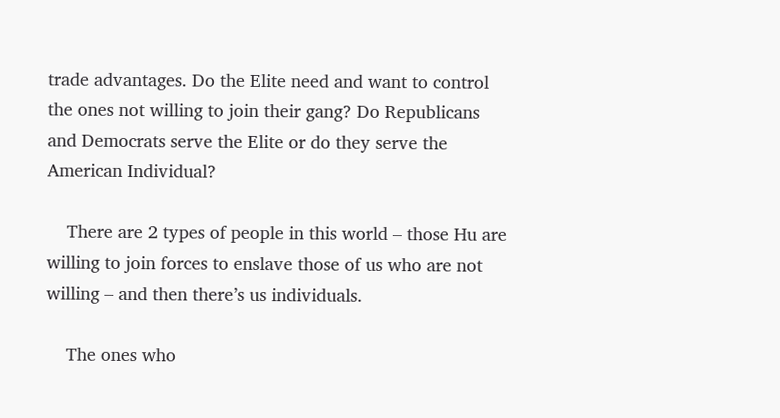trade advantages. Do the Elite need and want to control the ones not willing to join their gang? Do Republicans and Democrats serve the Elite or do they serve the American Individual?

    There are 2 types of people in this world – those Hu are willing to join forces to enslave those of us who are not willing – and then there’s us individuals.

    The ones who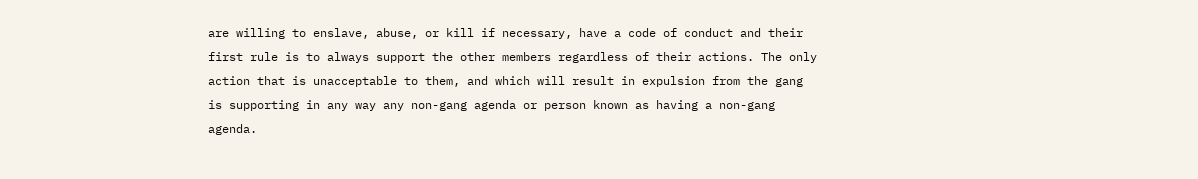are willing to enslave, abuse, or kill if necessary, have a code of conduct and their first rule is to always support the other members regardless of their actions. The only action that is unacceptable to them, and which will result in expulsion from the gang is supporting in any way any non-gang agenda or person known as having a non-gang agenda.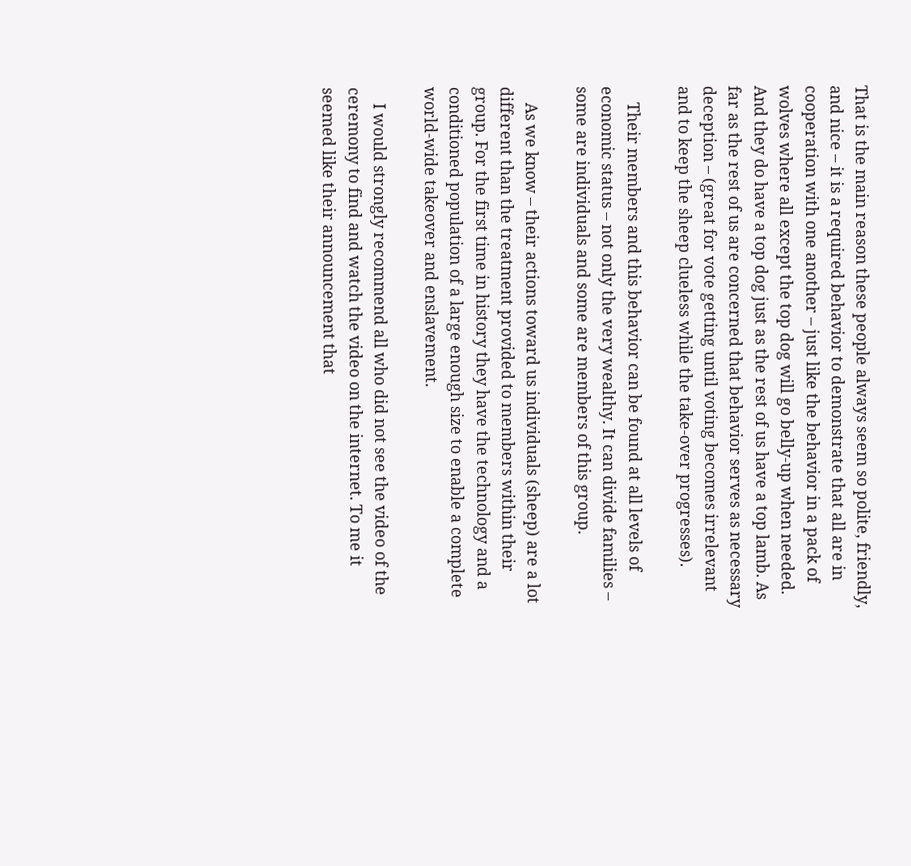That is the main reason these people always seem so polite, friendly, and nice – it is a required behavior to demonstrate that all are in cooperation with one another – just like the behavior in a pack of wolves where all except the top dog will go belly-up when needed. And they do have a top dog just as the rest of us have a top lamb. As far as the rest of us are concerned that behavior serves as necessary deception – (great for vote getting until voting becomes irrelevant and to keep the sheep clueless while the take-over progresses).

    Their members and this behavior can be found at all levels of economic status – not only the very wealthy. It can divide families – some are individuals and some are members of this group.

    As we know – their actions toward us individuals (sheep) are a lot different than the treatment provided to members within their group. For the first time in history they have the technology and a conditioned population of a large enough size to enable a complete world-wide takeover and enslavement.

    I would strongly recommend all who did not see the video of the ceremony to find and watch the video on the internet. To me it seemed like their announcement that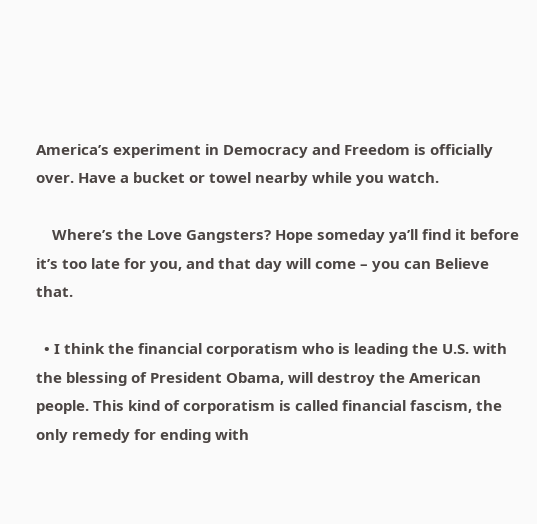America’s experiment in Democracy and Freedom is officially over. Have a bucket or towel nearby while you watch.

    Where’s the Love Gangsters? Hope someday ya’ll find it before it’s too late for you, and that day will come – you can Believe that.

  • I think the financial corporatism who is leading the U.S. with the blessing of President Obama, will destroy the American people. This kind of corporatism is called financial fascism, the only remedy for ending with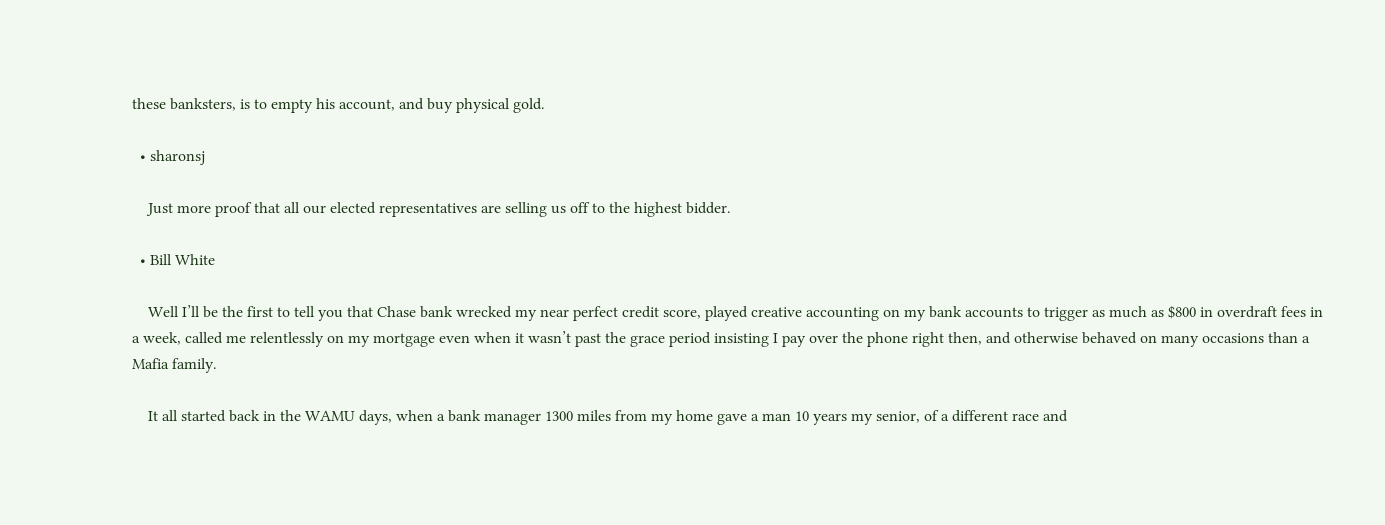these banksters, is to empty his account, and buy physical gold.

  • sharonsj

    Just more proof that all our elected representatives are selling us off to the highest bidder.

  • Bill White

    Well I’ll be the first to tell you that Chase bank wrecked my near perfect credit score, played creative accounting on my bank accounts to trigger as much as $800 in overdraft fees in a week, called me relentlessly on my mortgage even when it wasn’t past the grace period insisting I pay over the phone right then, and otherwise behaved on many occasions than a Mafia family.

    It all started back in the WAMU days, when a bank manager 1300 miles from my home gave a man 10 years my senior, of a different race and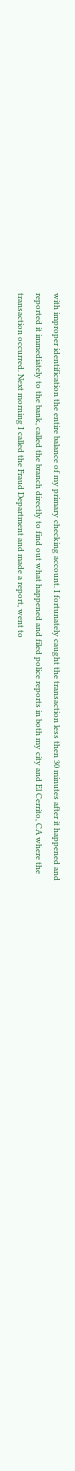with improper identification the entire balance of my primary checking account. I fortunately caught the transaction less then 30 minutes after it happened and reported it immediately to the bank, called the branch directly to find out what happened and filed police reports in both my city and El Cerrito, CA where the transaction occurred. Next morning I called the Fraud Department and made a report, went to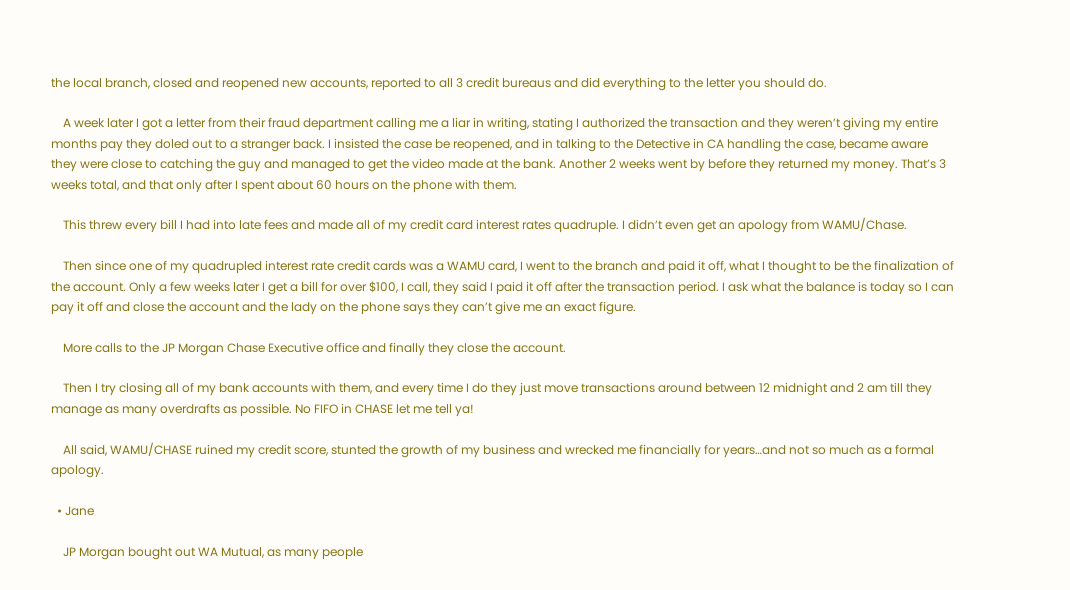the local branch, closed and reopened new accounts, reported to all 3 credit bureaus and did everything to the letter you should do.

    A week later I got a letter from their fraud department calling me a liar in writing, stating I authorized the transaction and they weren’t giving my entire months pay they doled out to a stranger back. I insisted the case be reopened, and in talking to the Detective in CA handling the case, became aware they were close to catching the guy and managed to get the video made at the bank. Another 2 weeks went by before they returned my money. That’s 3 weeks total, and that only after I spent about 60 hours on the phone with them.

    This threw every bill I had into late fees and made all of my credit card interest rates quadruple. I didn’t even get an apology from WAMU/Chase.

    Then since one of my quadrupled interest rate credit cards was a WAMU card, I went to the branch and paid it off, what I thought to be the finalization of the account. Only a few weeks later I get a bill for over $100, I call, they said I paid it off after the transaction period. I ask what the balance is today so I can pay it off and close the account and the lady on the phone says they can’t give me an exact figure.

    More calls to the JP Morgan Chase Executive office and finally they close the account.

    Then I try closing all of my bank accounts with them, and every time I do they just move transactions around between 12 midnight and 2 am till they manage as many overdrafts as possible. No FIFO in CHASE let me tell ya!

    All said, WAMU/CHASE ruined my credit score, stunted the growth of my business and wrecked me financially for years…and not so much as a formal apology.

  • Jane

    JP Morgan bought out WA Mutual, as many people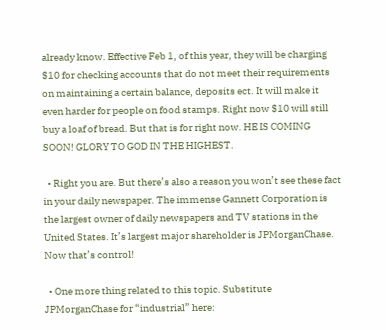already know. Effective Feb 1, of this year, they will be charging $10 for checking accounts that do not meet their requirements on maintaining a certain balance, deposits ect. It will make it even harder for people on food stamps. Right now $10 will still buy a loaf of bread. But that is for right now. HE IS COMING SOON! GLORY TO GOD IN THE HIGHEST.

  • Right you are. But there’s also a reason you won’t see these fact in your daily newspaper. The immense Gannett Corporation is the largest owner of daily newspapers and TV stations in the United States. It’s largest major shareholder is JPMorganChase. Now that’s control!

  • One more thing related to this topic. Substitute JPMorganChase for “industrial” here: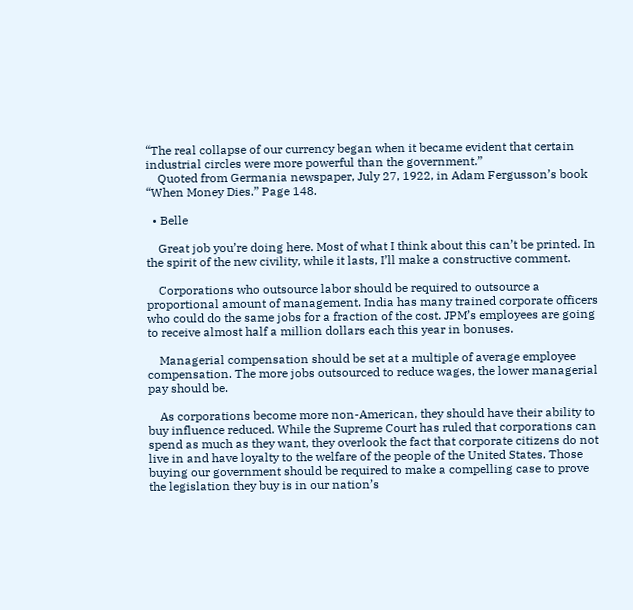“The real collapse of our currency began when it became evident that certain industrial circles were more powerful than the government.”
    Quoted from Germania newspaper, July 27, 1922, in Adam Fergusson’s book “When Money Dies.” Page 148.

  • Belle

    Great job you’re doing here. Most of what I think about this can’t be printed. In the spirit of the new civility, while it lasts, I’ll make a constructive comment.

    Corporations who outsource labor should be required to outsource a proportional amount of management. India has many trained corporate officers who could do the same jobs for a fraction of the cost. JPM’s employees are going to receive almost half a million dollars each this year in bonuses.

    Managerial compensation should be set at a multiple of average employee compensation. The more jobs outsourced to reduce wages, the lower managerial pay should be.

    As corporations become more non-American, they should have their ability to buy influence reduced. While the Supreme Court has ruled that corporations can spend as much as they want, they overlook the fact that corporate citizens do not live in and have loyalty to the welfare of the people of the United States. Those buying our government should be required to make a compelling case to prove the legislation they buy is in our nation’s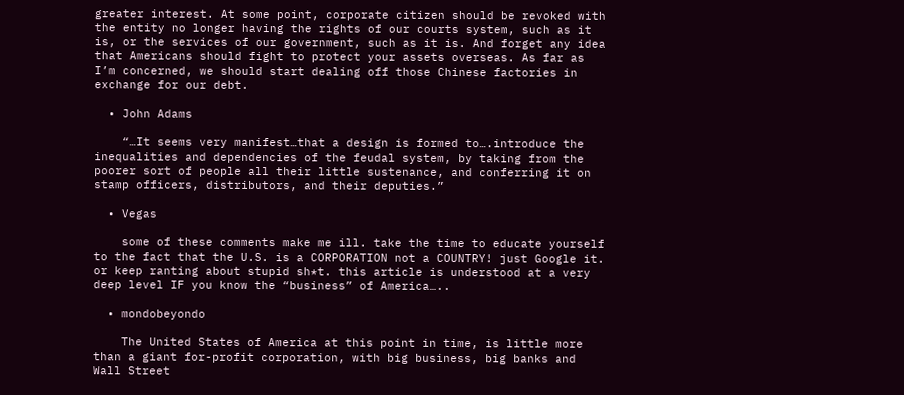greater interest. At some point, corporate citizen should be revoked with the entity no longer having the rights of our courts system, such as it is, or the services of our government, such as it is. And forget any idea that Americans should fight to protect your assets overseas. As far as I’m concerned, we should start dealing off those Chinese factories in exchange for our debt.

  • John Adams

    “…It seems very manifest…that a design is formed to….introduce the inequalities and dependencies of the feudal system, by taking from the poorer sort of people all their little sustenance, and conferring it on stamp officers, distributors, and their deputies.”

  • Vegas

    some of these comments make me ill. take the time to educate yourself to the fact that the U.S. is a CORPORATION not a COUNTRY! just Google it. or keep ranting about stupid sh*t. this article is understood at a very deep level IF you know the “business” of America…..

  • mondobeyondo

    The United States of America at this point in time, is little more than a giant for-profit corporation, with big business, big banks and Wall Street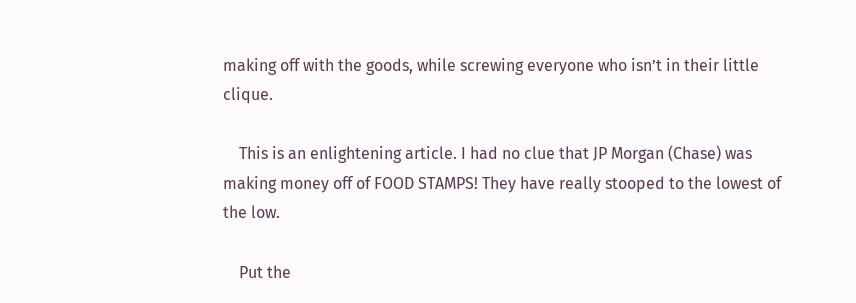making off with the goods, while screwing everyone who isn’t in their little clique.

    This is an enlightening article. I had no clue that JP Morgan (Chase) was making money off of FOOD STAMPS! They have really stooped to the lowest of the low.

    Put the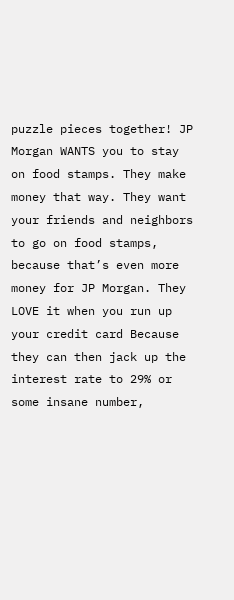puzzle pieces together! JP Morgan WANTS you to stay on food stamps. They make money that way. They want your friends and neighbors to go on food stamps, because that’s even more money for JP Morgan. They LOVE it when you run up your credit card Because they can then jack up the interest rate to 29% or some insane number,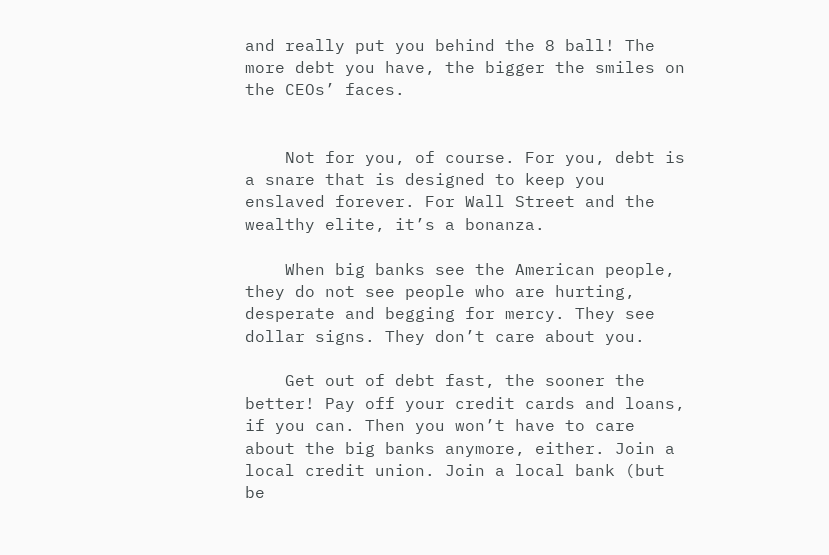and really put you behind the 8 ball! The more debt you have, the bigger the smiles on the CEOs’ faces.


    Not for you, of course. For you, debt is a snare that is designed to keep you enslaved forever. For Wall Street and the wealthy elite, it’s a bonanza.

    When big banks see the American people, they do not see people who are hurting, desperate and begging for mercy. They see dollar signs. They don’t care about you.

    Get out of debt fast, the sooner the better! Pay off your credit cards and loans, if you can. Then you won’t have to care about the big banks anymore, either. Join a local credit union. Join a local bank (but be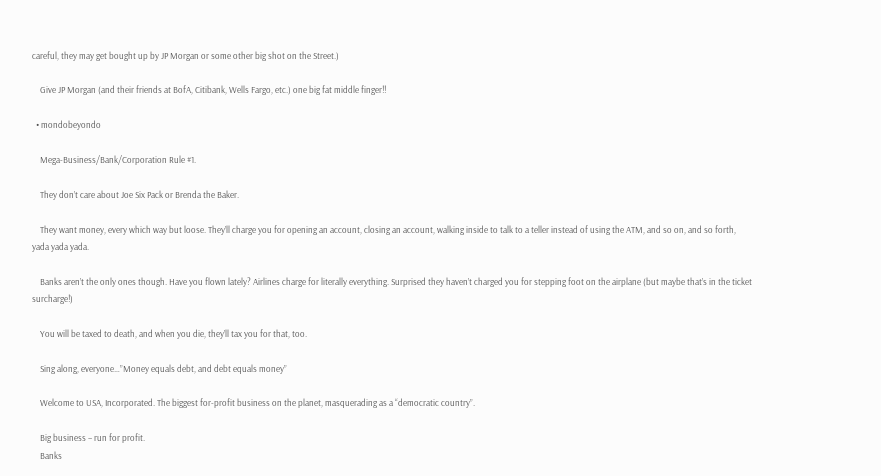careful, they may get bought up by JP Morgan or some other big shot on the Street.)

    Give JP Morgan (and their friends at BofA, Citibank, Wells Fargo, etc.) one big fat middle finger!!

  • mondobeyondo

    Mega-Business/Bank/Corporation Rule #1.

    They don’t care about Joe Six Pack or Brenda the Baker.

    They want money, every which way but loose. They’ll charge you for opening an account, closing an account, walking inside to talk to a teller instead of using the ATM, and so on, and so forth, yada yada yada.

    Banks aren’t the only ones though. Have you flown lately? Airlines charge for literally everything. Surprised they haven’t charged you for stepping foot on the airplane (but maybe that’s in the ticket surcharge!)

    You will be taxed to death, and when you die, they’ll tax you for that, too.

    Sing along, everyone…”Money equals debt, and debt equals money”

    Welcome to USA, Incorporated. The biggest for-profit business on the planet, masquerading as a “democratic country”.

    Big business – run for profit.
    Banks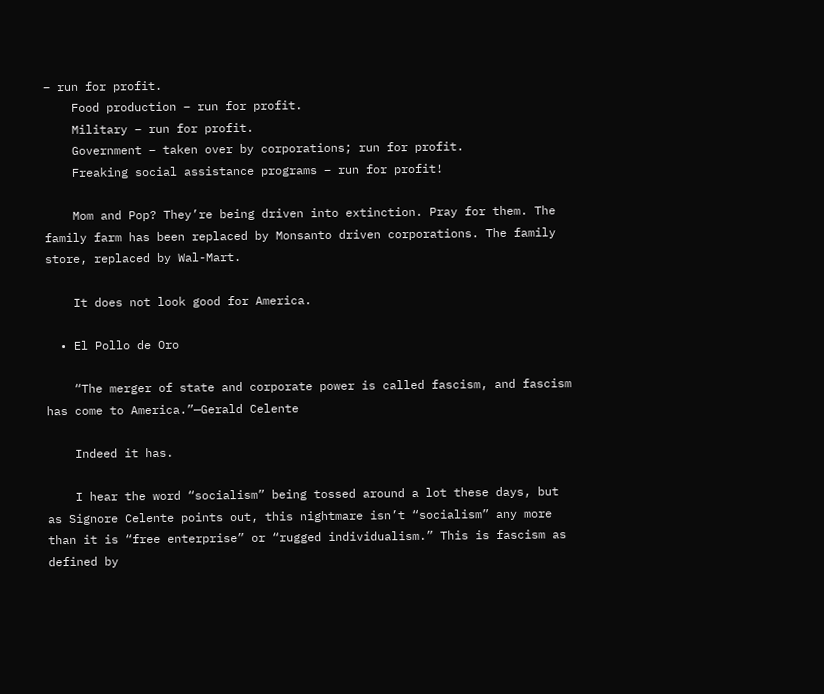– run for profit.
    Food production – run for profit.
    Military – run for profit.
    Government – taken over by corporations; run for profit.
    Freaking social assistance programs – run for profit!

    Mom and Pop? They’re being driven into extinction. Pray for them. The family farm has been replaced by Monsanto driven corporations. The family store, replaced by Wal-Mart.

    It does not look good for America.

  • El Pollo de Oro

    “The merger of state and corporate power is called fascism, and fascism has come to America.”—Gerald Celente

    Indeed it has.

    I hear the word “socialism” being tossed around a lot these days, but as Signore Celente points out, this nightmare isn’t “socialism” any more than it is “free enterprise” or “rugged individualism.” This is fascism as defined by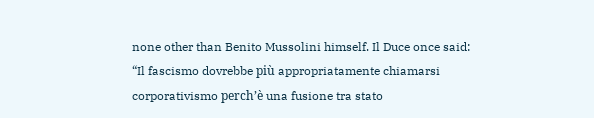none other than Benito Mussolini himself. Il Duce once said: “Il fascismo dovrebbe più appropriatamente chiamarsi corporativismo perch’è una fusione tra stato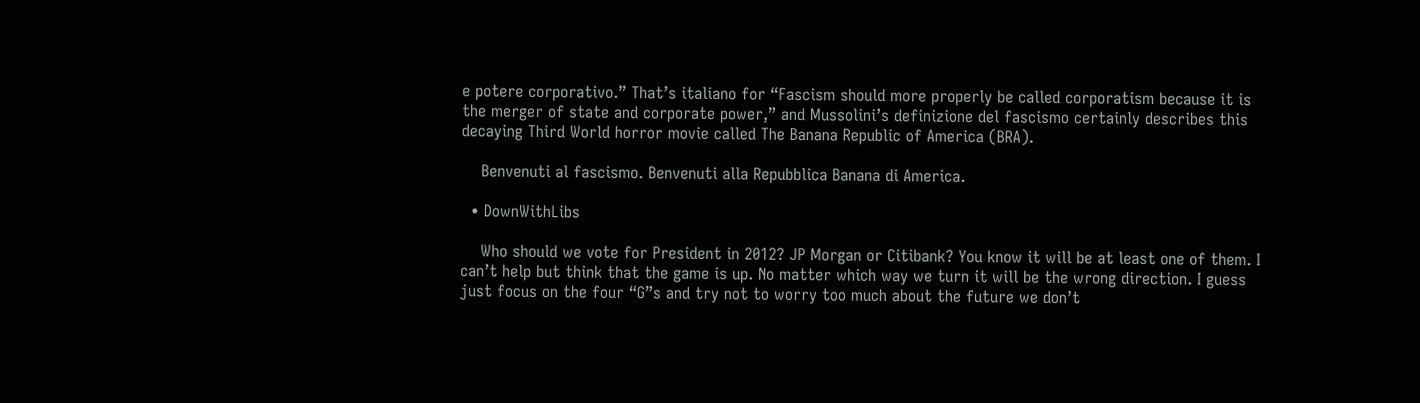e potere corporativo.” That’s italiano for “Fascism should more properly be called corporatism because it is the merger of state and corporate power,” and Mussolini’s definizione del fascismo certainly describes this decaying Third World horror movie called The Banana Republic of America (BRA).

    Benvenuti al fascismo. Benvenuti alla Repubblica Banana di America.

  • DownWithLibs

    Who should we vote for President in 2012? JP Morgan or Citibank? You know it will be at least one of them. I can’t help but think that the game is up. No matter which way we turn it will be the wrong direction. I guess just focus on the four “G”s and try not to worry too much about the future we don’t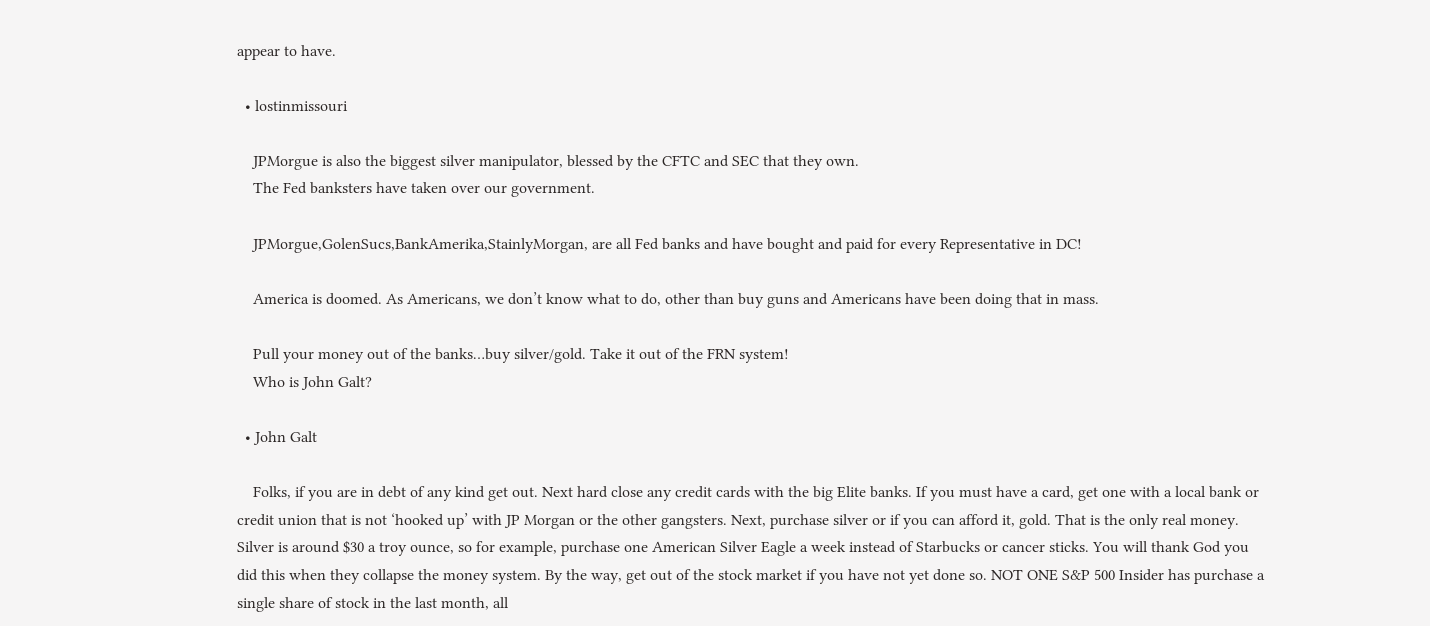appear to have.

  • lostinmissouri

    JPMorgue is also the biggest silver manipulator, blessed by the CFTC and SEC that they own.
    The Fed banksters have taken over our government.

    JPMorgue,GolenSucs,BankAmerika,StainlyMorgan, are all Fed banks and have bought and paid for every Representative in DC!

    America is doomed. As Americans, we don’t know what to do, other than buy guns and Americans have been doing that in mass.

    Pull your money out of the banks…buy silver/gold. Take it out of the FRN system!
    Who is John Galt?

  • John Galt

    Folks, if you are in debt of any kind get out. Next hard close any credit cards with the big Elite banks. If you must have a card, get one with a local bank or credit union that is not ‘hooked up’ with JP Morgan or the other gangsters. Next, purchase silver or if you can afford it, gold. That is the only real money. Silver is around $30 a troy ounce, so for example, purchase one American Silver Eagle a week instead of Starbucks or cancer sticks. You will thank God you did this when they collapse the money system. By the way, get out of the stock market if you have not yet done so. NOT ONE S&P 500 Insider has purchase a single share of stock in the last month, all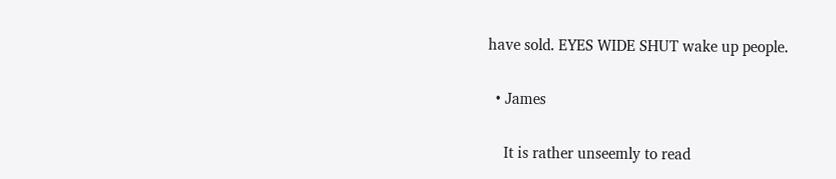have sold. EYES WIDE SHUT wake up people.

  • James

    It is rather unseemly to read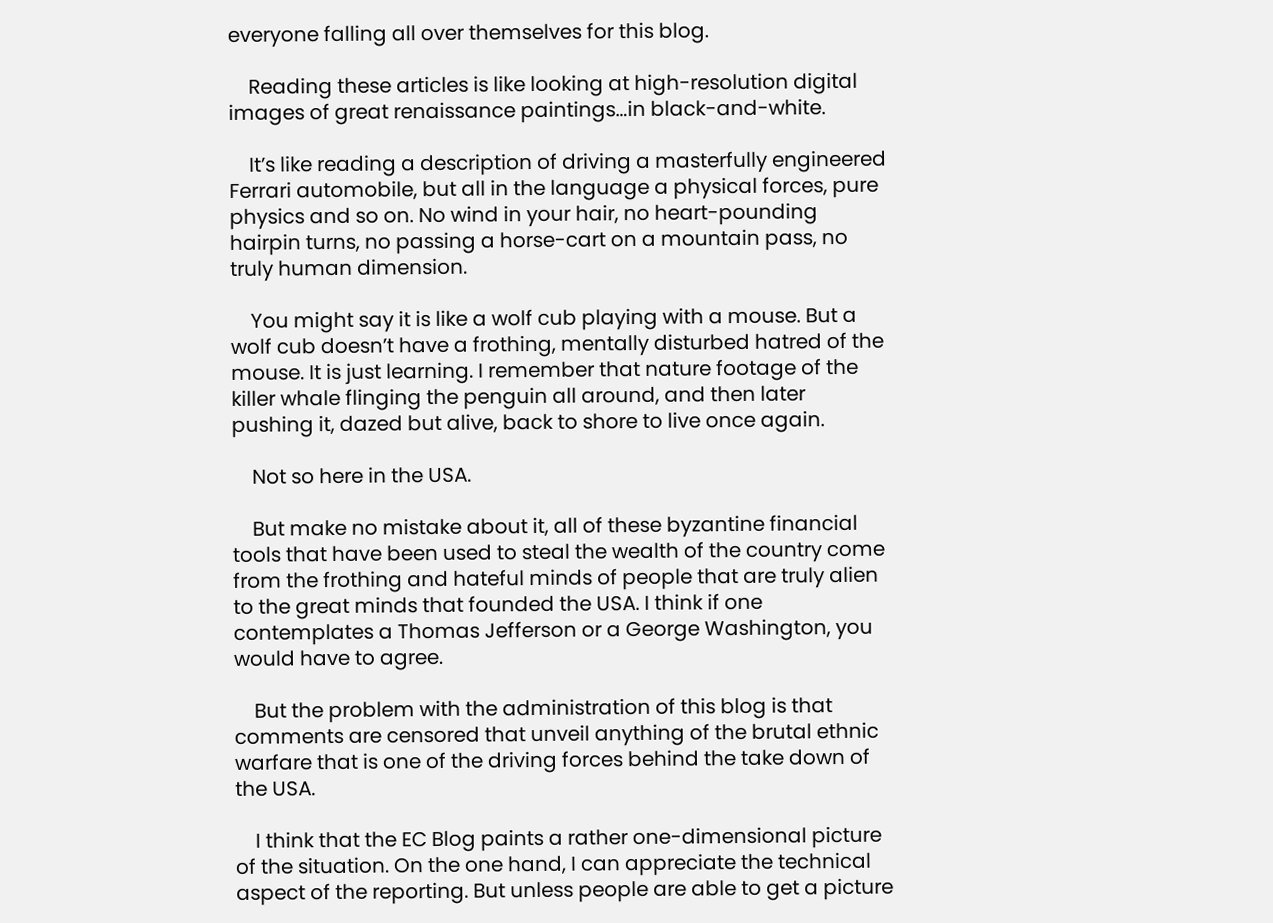everyone falling all over themselves for this blog.

    Reading these articles is like looking at high-resolution digital images of great renaissance paintings…in black-and-white.

    It’s like reading a description of driving a masterfully engineered Ferrari automobile, but all in the language a physical forces, pure physics and so on. No wind in your hair, no heart-pounding hairpin turns, no passing a horse-cart on a mountain pass, no truly human dimension.

    You might say it is like a wolf cub playing with a mouse. But a wolf cub doesn’t have a frothing, mentally disturbed hatred of the mouse. It is just learning. I remember that nature footage of the killer whale flinging the penguin all around, and then later pushing it, dazed but alive, back to shore to live once again.

    Not so here in the USA.

    But make no mistake about it, all of these byzantine financial tools that have been used to steal the wealth of the country come from the frothing and hateful minds of people that are truly alien to the great minds that founded the USA. I think if one contemplates a Thomas Jefferson or a George Washington, you would have to agree.

    But the problem with the administration of this blog is that comments are censored that unveil anything of the brutal ethnic warfare that is one of the driving forces behind the take down of the USA.

    I think that the EC Blog paints a rather one-dimensional picture of the situation. On the one hand, I can appreciate the technical aspect of the reporting. But unless people are able to get a picture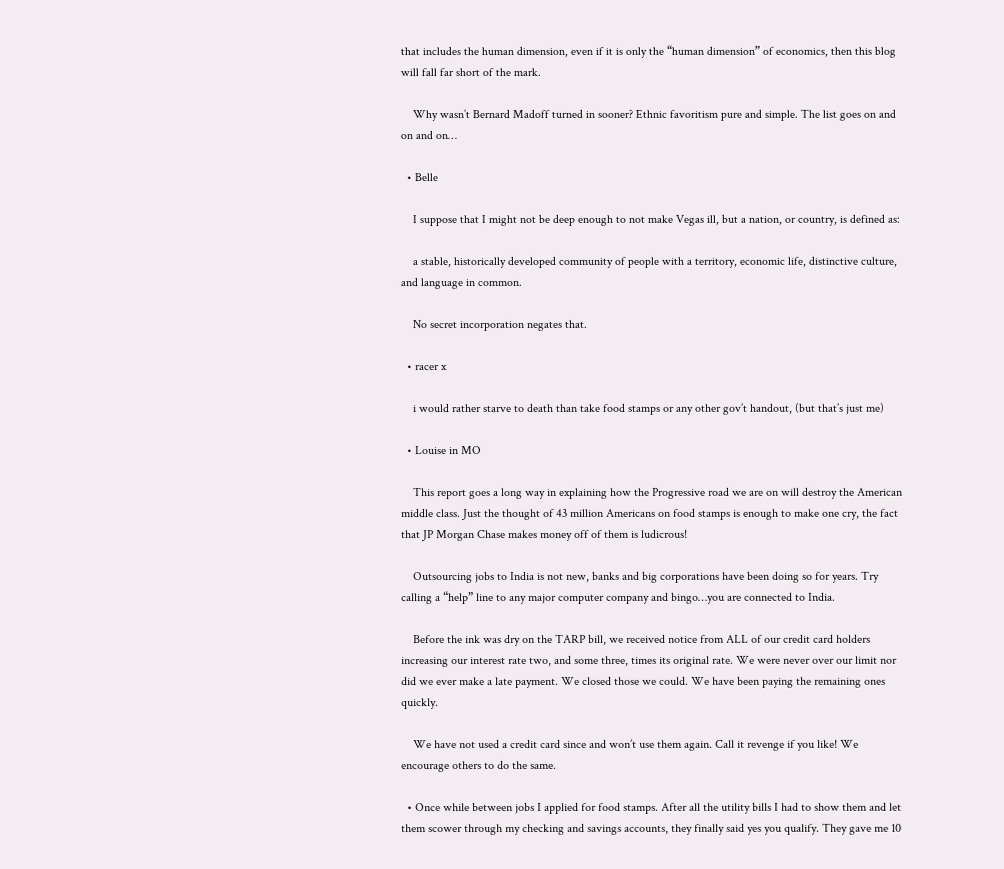that includes the human dimension, even if it is only the “human dimension” of economics, then this blog will fall far short of the mark.

    Why wasn’t Bernard Madoff turned in sooner? Ethnic favoritism pure and simple. The list goes on and on and on…

  • Belle

    I suppose that I might not be deep enough to not make Vegas ill, but a nation, or country, is defined as:

    a stable, historically developed community of people with a territory, economic life, distinctive culture, and language in common.

    No secret incorporation negates that.

  • racer x

    i would rather starve to death than take food stamps or any other gov’t handout, (but that’s just me)

  • Louise in MO

    This report goes a long way in explaining how the Progressive road we are on will destroy the American middle class. Just the thought of 43 million Americans on food stamps is enough to make one cry, the fact that JP Morgan Chase makes money off of them is ludicrous!

    Outsourcing jobs to India is not new, banks and big corporations have been doing so for years. Try calling a “help” line to any major computer company and bingo…you are connected to India.

    Before the ink was dry on the TARP bill, we received notice from ALL of our credit card holders increasing our interest rate two, and some three, times its original rate. We were never over our limit nor did we ever make a late payment. We closed those we could. We have been paying the remaining ones quickly.

    We have not used a credit card since and won’t use them again. Call it revenge if you like! We encourage others to do the same.

  • Once while between jobs I applied for food stamps. After all the utility bills I had to show them and let them scower through my checking and savings accounts, they finally said yes you qualify. They gave me 10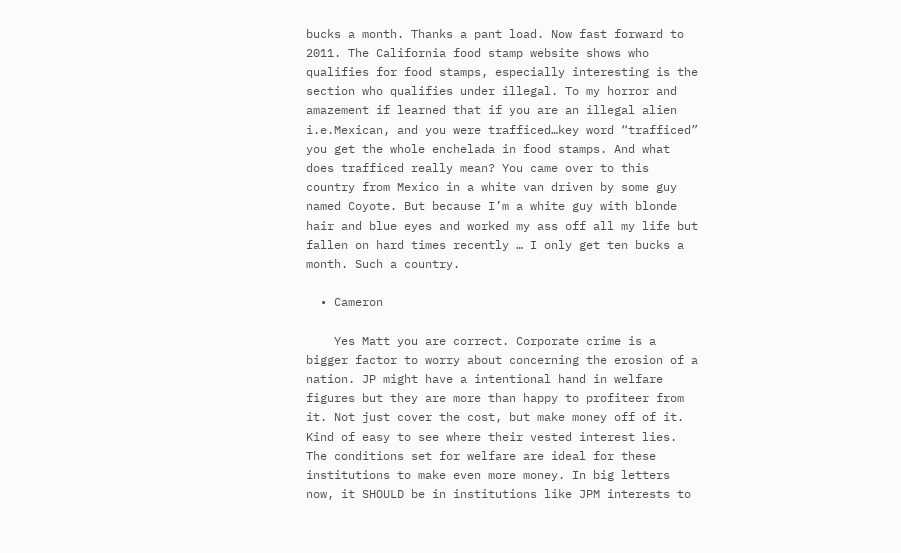bucks a month. Thanks a pant load. Now fast forward to 2011. The California food stamp website shows who qualifies for food stamps, especially interesting is the section who qualifies under illegal. To my horror and amazement if learned that if you are an illegal alien i.e.Mexican, and you were trafficed…key word “trafficed” you get the whole enchelada in food stamps. And what does trafficed really mean? You came over to this country from Mexico in a white van driven by some guy named Coyote. But because I’m a white guy with blonde hair and blue eyes and worked my ass off all my life but fallen on hard times recently … I only get ten bucks a month. Such a country.

  • Cameron

    Yes Matt you are correct. Corporate crime is a bigger factor to worry about concerning the erosion of a nation. JP might have a intentional hand in welfare figures but they are more than happy to profiteer from it. Not just cover the cost, but make money off of it. Kind of easy to see where their vested interest lies. The conditions set for welfare are ideal for these institutions to make even more money. In big letters now, it SHOULD be in institutions like JPM interests to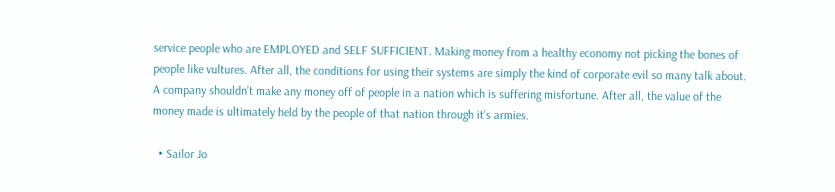service people who are EMPLOYED and SELF SUFFICIENT. Making money from a healthy economy not picking the bones of people like vultures. After all, the conditions for using their systems are simply the kind of corporate evil so many talk about. A company shouldn’t make any money off of people in a nation which is suffering misfortune. After all, the value of the money made is ultimately held by the people of that nation through it’s armies.

  • Sailor Jo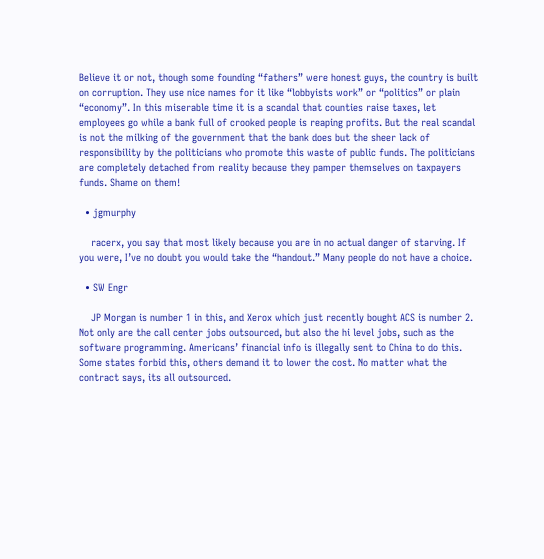Believe it or not, though some founding “fathers” were honest guys, the country is built on corruption. They use nice names for it like “lobbyists work” or “politics” or plain “economy”. In this miserable time it is a scandal that counties raise taxes, let employees go while a bank full of crooked people is reaping profits. But the real scandal is not the milking of the government that the bank does but the sheer lack of responsibility by the politicians who promote this waste of public funds. The politicians are completely detached from reality because they pamper themselves on taxpayers funds. Shame on them!

  • jgmurphy

    racerx, you say that most likely because you are in no actual danger of starving. If you were, I’ve no doubt you would take the “handout.” Many people do not have a choice.

  • SW Engr

    JP Morgan is number 1 in this, and Xerox which just recently bought ACS is number 2. Not only are the call center jobs outsourced, but also the hi level jobs, such as the software programming. Americans’ financial info is illegally sent to China to do this. Some states forbid this, others demand it to lower the cost. No matter what the contract says, its all outsourced.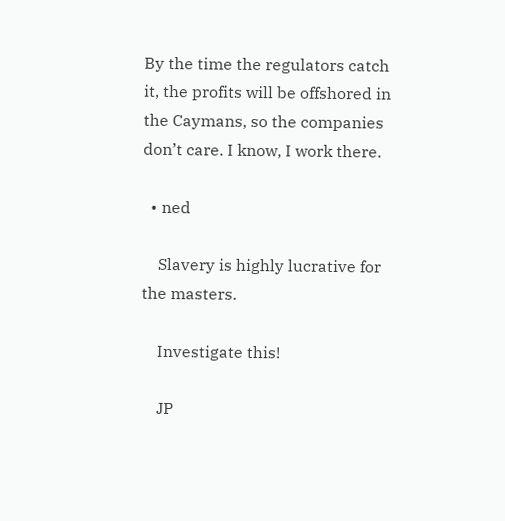By the time the regulators catch it, the profits will be offshored in the Caymans, so the companies don’t care. I know, I work there.

  • ned

    Slavery is highly lucrative for the masters.

    Investigate this!

    JP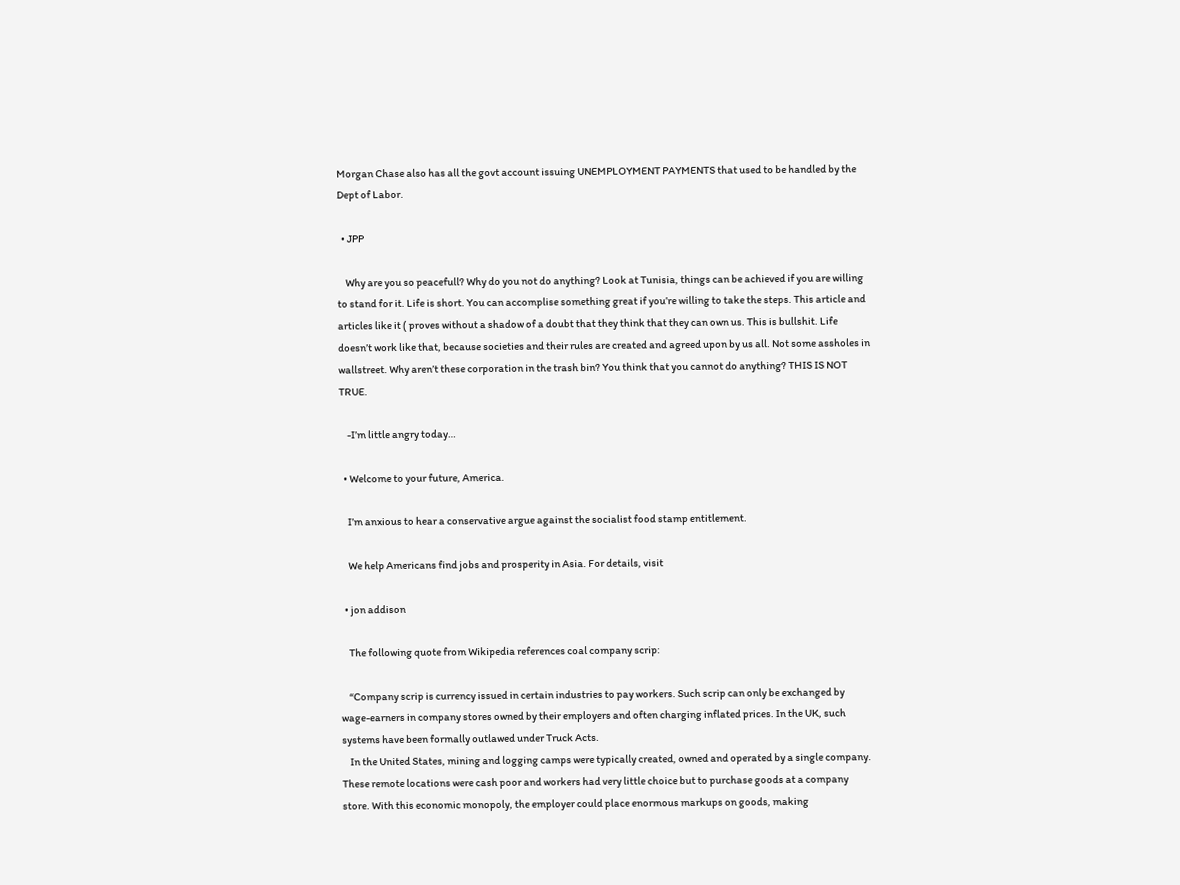Morgan Chase also has all the govt account issuing UNEMPLOYMENT PAYMENTS that used to be handled by the Dept of Labor.

  • JPP

    Why are you so peacefull? Why do you not do anything? Look at Tunisia, things can be achieved if you are willing to stand for it. Life is short. You can accomplise something great if you’re willing to take the steps. This article and articles like it ( proves without a shadow of a doubt that they think that they can own us. This is bullshit. Life doesn’t work like that, because societies and their rules are created and agreed upon by us all. Not some assholes in wallstreet. Why aren’t these corporation in the trash bin? You think that you cannot do anything? THIS IS NOT TRUE.

    -I’m little angry today…

  • Welcome to your future, America.

    I’m anxious to hear a conservative argue against the socialist food stamp entitlement.

    We help Americans find jobs and prosperity in Asia. For details, visit

  • jon addison

    The following quote from Wikipedia references coal company scrip:

    “Company scrip is currency issued in certain industries to pay workers. Such scrip can only be exchanged by wage-earners in company stores owned by their employers and often charging inflated prices. In the UK, such systems have been formally outlawed under Truck Acts.
    In the United States, mining and logging camps were typically created, owned and operated by a single company. These remote locations were cash poor and workers had very little choice but to purchase goods at a company store. With this economic monopoly, the employer could place enormous markups on goods, making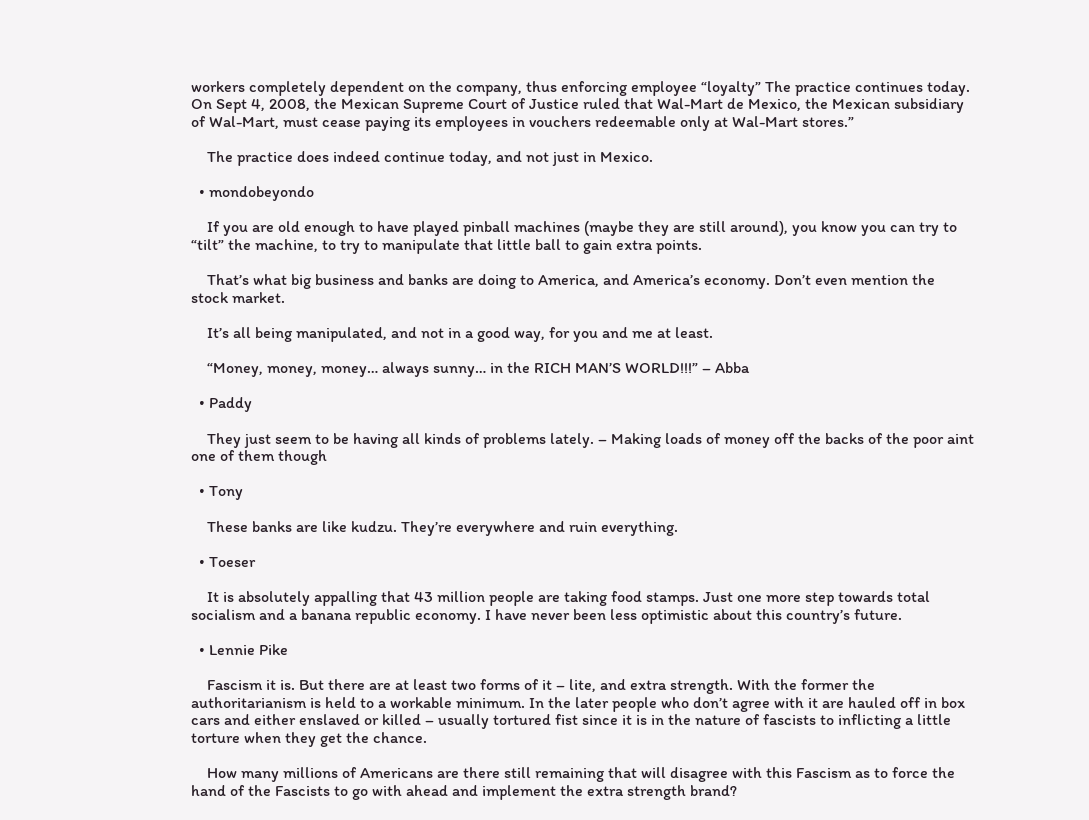workers completely dependent on the company, thus enforcing employee “loyalty” The practice continues today. On Sept 4, 2008, the Mexican Supreme Court of Justice ruled that Wal-Mart de Mexico, the Mexican subsidiary of Wal-Mart, must cease paying its employees in vouchers redeemable only at Wal-Mart stores.”

    The practice does indeed continue today, and not just in Mexico.

  • mondobeyondo

    If you are old enough to have played pinball machines (maybe they are still around), you know you can try to “tilt” the machine, to try to manipulate that little ball to gain extra points.

    That’s what big business and banks are doing to America, and America’s economy. Don’t even mention the stock market.

    It’s all being manipulated, and not in a good way, for you and me at least.

    “Money, money, money… always sunny… in the RICH MAN’S WORLD!!!” – Abba

  • Paddy

    They just seem to be having all kinds of problems lately. – Making loads of money off the backs of the poor aint one of them though

  • Tony

    These banks are like kudzu. They’re everywhere and ruin everything.

  • Toeser

    It is absolutely appalling that 43 million people are taking food stamps. Just one more step towards total socialism and a banana republic economy. I have never been less optimistic about this country’s future.

  • Lennie Pike

    Fascism it is. But there are at least two forms of it – lite, and extra strength. With the former the authoritarianism is held to a workable minimum. In the later people who don’t agree with it are hauled off in box cars and either enslaved or killed – usually tortured fist since it is in the nature of fascists to inflicting a little torture when they get the chance.

    How many millions of Americans are there still remaining that will disagree with this Fascism as to force the hand of the Fascists to go with ahead and implement the extra strength brand?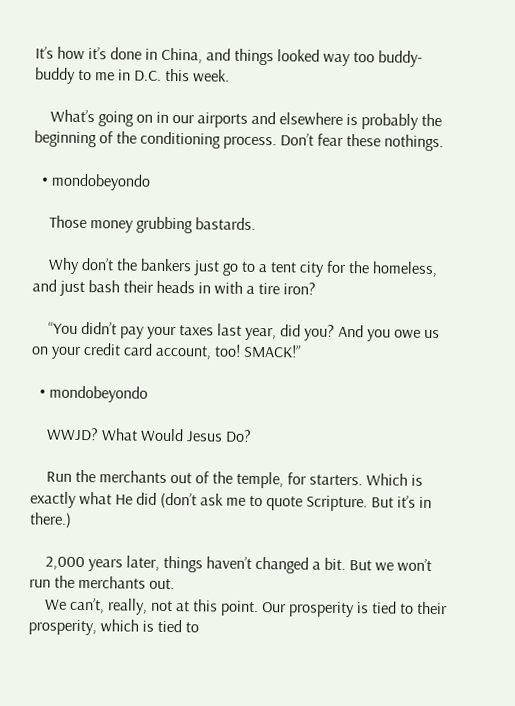It’s how it’s done in China, and things looked way too buddy-buddy to me in D.C. this week.

    What’s going on in our airports and elsewhere is probably the beginning of the conditioning process. Don’t fear these nothings.

  • mondobeyondo

    Those money grubbing bastards.

    Why don’t the bankers just go to a tent city for the homeless, and just bash their heads in with a tire iron?

    “You didn’t pay your taxes last year, did you? And you owe us on your credit card account, too! SMACK!”

  • mondobeyondo

    WWJD? What Would Jesus Do?

    Run the merchants out of the temple, for starters. Which is exactly what He did (don’t ask me to quote Scripture. But it’s in there.)

    2,000 years later, things haven’t changed a bit. But we won’t run the merchants out.
    We can’t, really, not at this point. Our prosperity is tied to their prosperity, which is tied to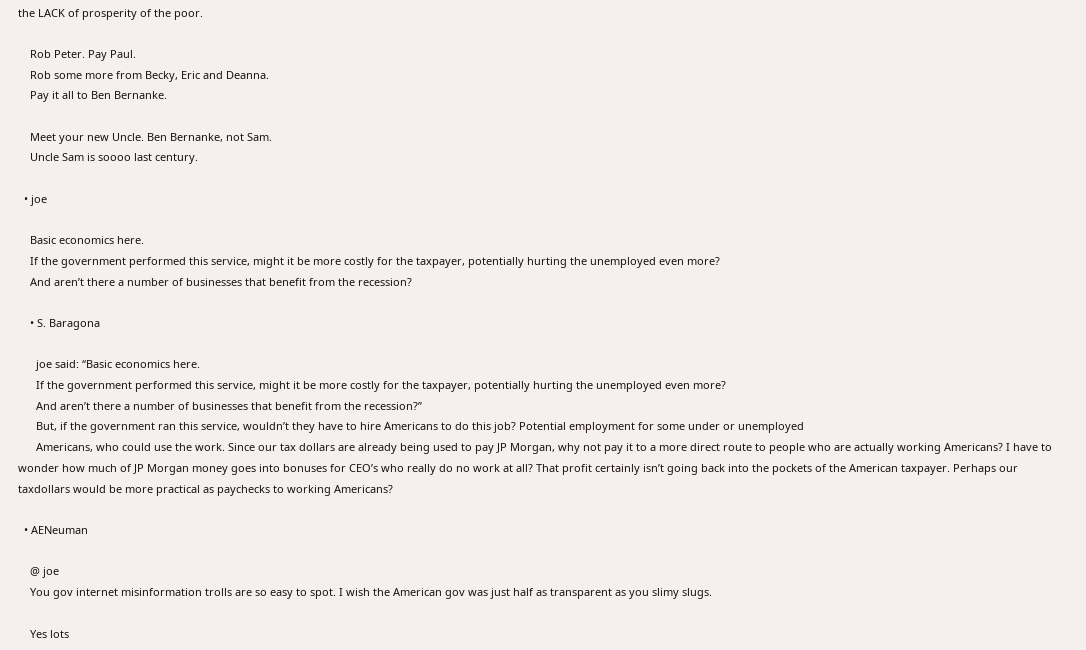the LACK of prosperity of the poor.

    Rob Peter. Pay Paul.
    Rob some more from Becky, Eric and Deanna.
    Pay it all to Ben Bernanke.

    Meet your new Uncle. Ben Bernanke, not Sam.
    Uncle Sam is soooo last century.

  • joe

    Basic economics here.
    If the government performed this service, might it be more costly for the taxpayer, potentially hurting the unemployed even more?
    And aren’t there a number of businesses that benefit from the recession?

    • S. Baragona

      joe said: “Basic economics here.
      If the government performed this service, might it be more costly for the taxpayer, potentially hurting the unemployed even more?
      And aren’t there a number of businesses that benefit from the recession?”
      But, if the government ran this service, wouldn’t they have to hire Americans to do this job? Potential employment for some under or unemployed
      Americans, who could use the work. Since our tax dollars are already being used to pay JP Morgan, why not pay it to a more direct route to people who are actually working Americans? I have to wonder how much of JP Morgan money goes into bonuses for CEO’s who really do no work at all? That profit certainly isn’t going back into the pockets of the American taxpayer. Perhaps our taxdollars would be more practical as paychecks to working Americans?

  • AENeuman

    @ joe
    You gov internet misinformation trolls are so easy to spot. I wish the American gov was just half as transparent as you slimy slugs.

    Yes lots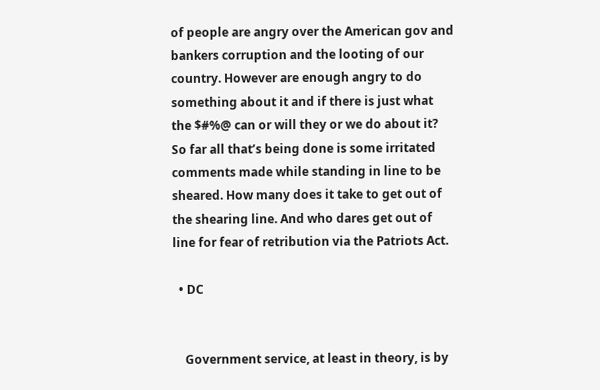of people are angry over the American gov and bankers corruption and the looting of our country. However are enough angry to do something about it and if there is just what the $#%@ can or will they or we do about it? So far all that’s being done is some irritated comments made while standing in line to be sheared. How many does it take to get out of the shearing line. And who dares get out of line for fear of retribution via the Patriots Act.

  • DC


    Government service, at least in theory, is by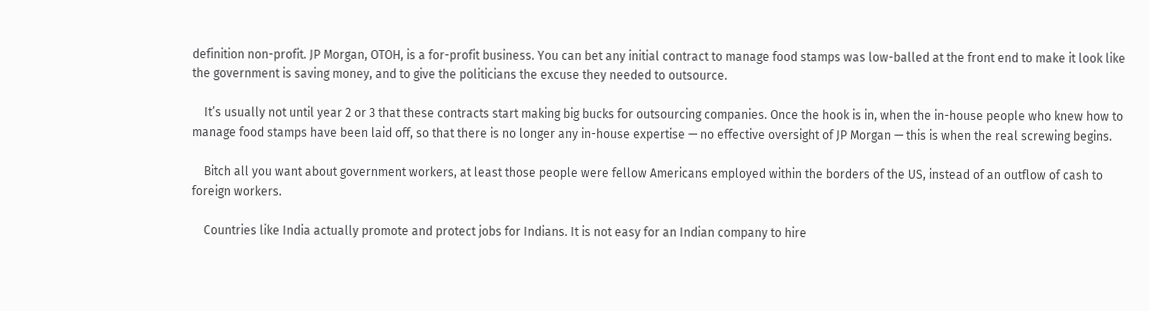definition non-profit. JP Morgan, OTOH, is a for-profit business. You can bet any initial contract to manage food stamps was low-balled at the front end to make it look like the government is saving money, and to give the politicians the excuse they needed to outsource.

    It’s usually not until year 2 or 3 that these contracts start making big bucks for outsourcing companies. Once the hook is in, when the in-house people who knew how to manage food stamps have been laid off, so that there is no longer any in-house expertise — no effective oversight of JP Morgan — this is when the real screwing begins.

    Bitch all you want about government workers, at least those people were fellow Americans employed within the borders of the US, instead of an outflow of cash to foreign workers.

    Countries like India actually promote and protect jobs for Indians. It is not easy for an Indian company to hire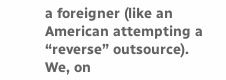a foreigner (like an American attempting a “reverse” outsource). We, on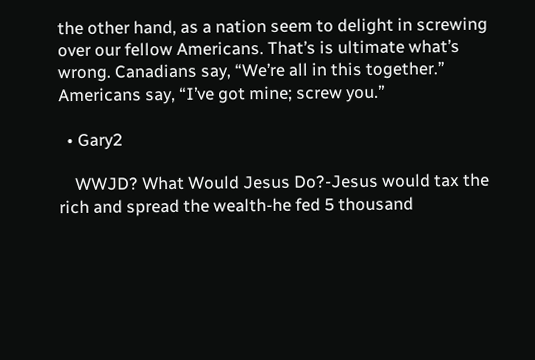the other hand, as a nation seem to delight in screwing over our fellow Americans. That’s is ultimate what’s wrong. Canadians say, “We’re all in this together.” Americans say, “I’ve got mine; screw you.”

  • Gary2

    WWJD? What Would Jesus Do?-Jesus would tax the rich and spread the wealth-he fed 5 thousand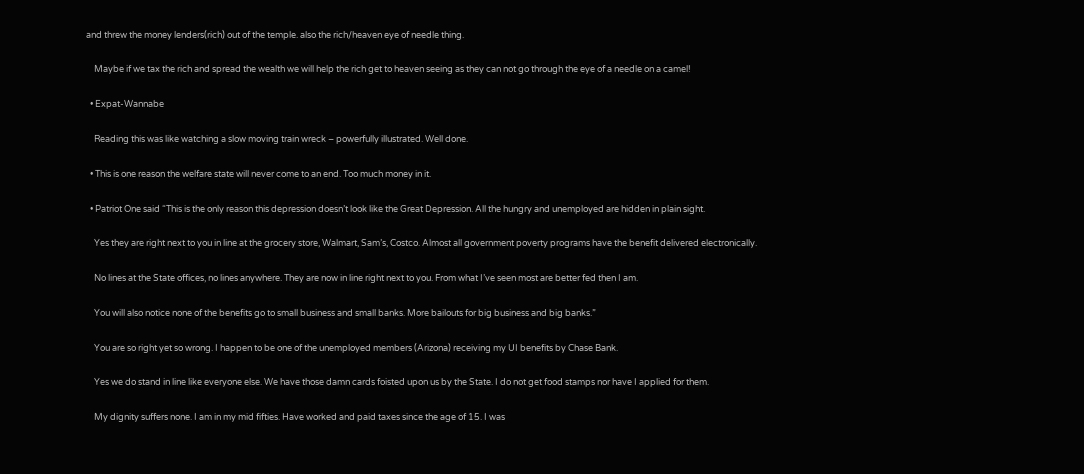and threw the money lenders(rich) out of the temple. also the rich/heaven eye of needle thing.

    Maybe if we tax the rich and spread the wealth we will help the rich get to heaven seeing as they can not go through the eye of a needle on a camel!

  • Expat-Wannabe

    Reading this was like watching a slow moving train wreck – powerfully illustrated. Well done.

  • This is one reason the welfare state will never come to an end. Too much money in it.

  • Patriot One said “This is the only reason this depression doesn’t look like the Great Depression. All the hungry and unemployed are hidden in plain sight.

    Yes they are right next to you in line at the grocery store, Walmart, Sam’s, Costco. Almost all government poverty programs have the benefit delivered electronically.

    No lines at the State offices, no lines anywhere. They are now in line right next to you. From what I’ve seen most are better fed then I am.

    You will also notice none of the benefits go to small business and small banks. More bailouts for big business and big banks.”

    You are so right yet so wrong. I happen to be one of the unemployed members (Arizona) receiving my UI benefits by Chase Bank.

    Yes we do stand in line like everyone else. We have those damn cards foisted upon us by the State. I do not get food stamps nor have I applied for them.

    My dignity suffers none. I am in my mid fifties. Have worked and paid taxes since the age of 15. I was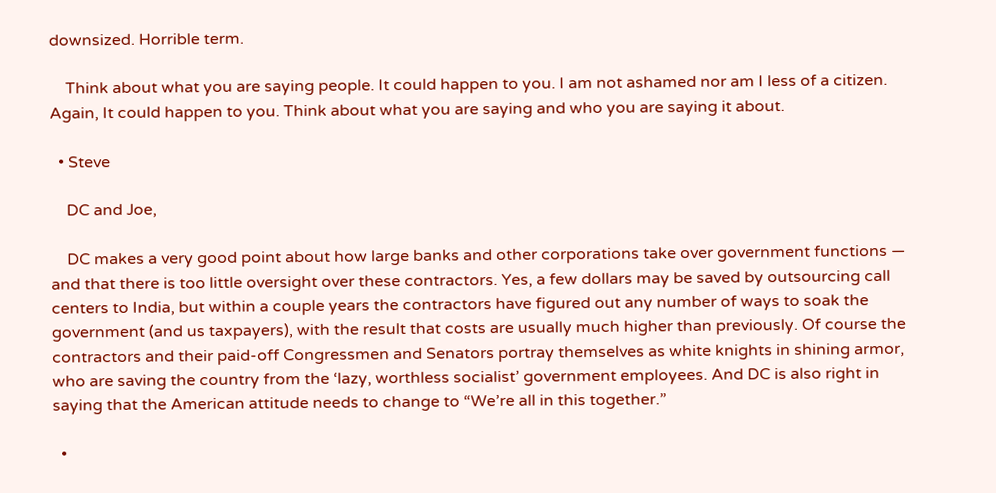downsized. Horrible term.

    Think about what you are saying people. It could happen to you. I am not ashamed nor am I less of a citizen. Again, It could happen to you. Think about what you are saying and who you are saying it about.

  • Steve

    DC and Joe,

    DC makes a very good point about how large banks and other corporations take over government functions — and that there is too little oversight over these contractors. Yes, a few dollars may be saved by outsourcing call centers to India, but within a couple years the contractors have figured out any number of ways to soak the government (and us taxpayers), with the result that costs are usually much higher than previously. Of course the contractors and their paid-off Congressmen and Senators portray themselves as white knights in shining armor, who are saving the country from the ‘lazy, worthless socialist’ government employees. And DC is also right in saying that the American attitude needs to change to “We’re all in this together.”

  •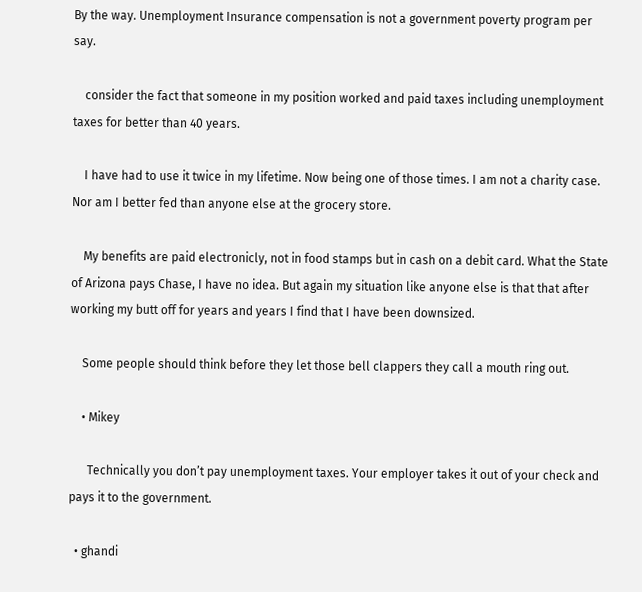By the way. Unemployment Insurance compensation is not a government poverty program per say.

    consider the fact that someone in my position worked and paid taxes including unemployment taxes for better than 40 years.

    I have had to use it twice in my lifetime. Now being one of those times. I am not a charity case. Nor am I better fed than anyone else at the grocery store.

    My benefits are paid electronicly, not in food stamps but in cash on a debit card. What the State of Arizona pays Chase, I have no idea. But again my situation like anyone else is that that after working my butt off for years and years I find that I have been downsized.

    Some people should think before they let those bell clappers they call a mouth ring out.

    • Mikey

      Technically you don’t pay unemployment taxes. Your employer takes it out of your check and pays it to the government.

  • ghandi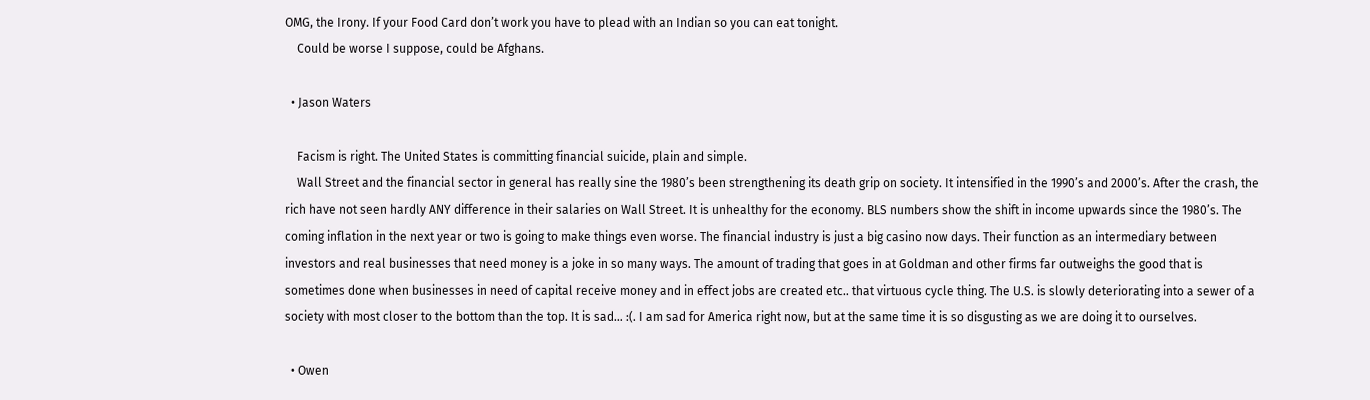OMG, the Irony. If your Food Card don’t work you have to plead with an Indian so you can eat tonight.
    Could be worse I suppose, could be Afghans.

  • Jason Waters

    Facism is right. The United States is committing financial suicide, plain and simple.
    Wall Street and the financial sector in general has really sine the 1980’s been strengthening its death grip on society. It intensified in the 1990’s and 2000’s. After the crash, the rich have not seen hardly ANY difference in their salaries on Wall Street. It is unhealthy for the economy. BLS numbers show the shift in income upwards since the 1980’s. The coming inflation in the next year or two is going to make things even worse. The financial industry is just a big casino now days. Their function as an intermediary between investors and real businesses that need money is a joke in so many ways. The amount of trading that goes in at Goldman and other firms far outweighs the good that is sometimes done when businesses in need of capital receive money and in effect jobs are created etc.. that virtuous cycle thing. The U.S. is slowly deteriorating into a sewer of a society with most closer to the bottom than the top. It is sad… :(. I am sad for America right now, but at the same time it is so disgusting as we are doing it to ourselves.

  • Owen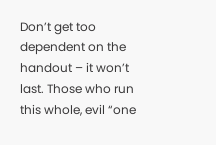Don’t get too dependent on the handout – it won’t last. Those who run this whole, evil “one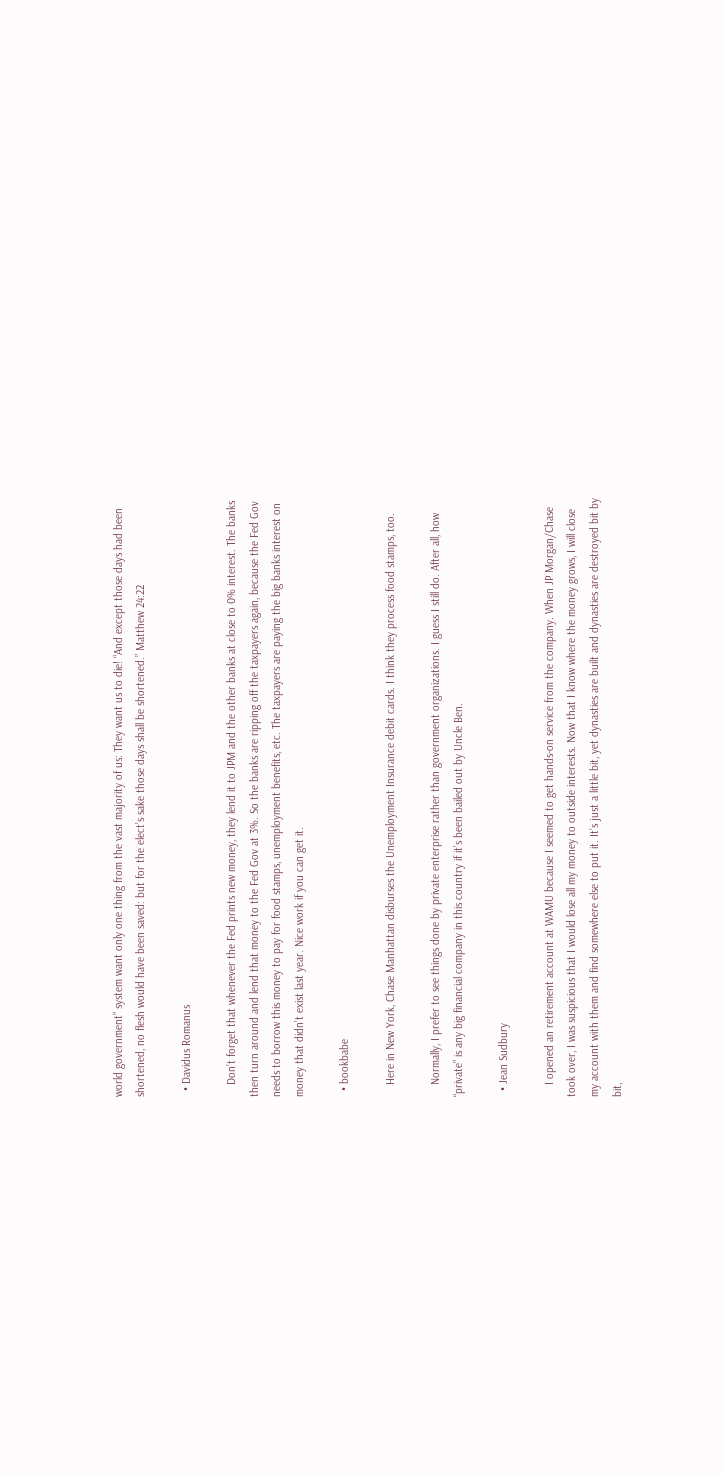world government” system want only one thing from the vast majority of us: They want us to die! “And except those days had been shortened, no flesh would have been saved: but for the elect’s sake those days shall be shortened.” Matthew 24:22

  • Davidus Romanus

    Don’t forget that whenever the Fed prints new money, they lend it to JPM and the other banks at close to 0% interest. The banks then turn around and lend that money to the Fed Gov at 3%. So the banks are ripping off the taxpayers again, because the Fed Gov needs to borrow this money to pay for food stamps, unemployment benefits, etc. The taxpayers are paying the big banks interest on money that didn’t exist last year. Nice work if you can get it.

  • bookbabe

    Here in New York, Chase Manhattan disburses the Unemployment Insurance debit cards. I think they process food stamps, too.

    Normally, I prefer to see things done by private enterprise rather than government organizations. I guess I still do. After all, how “private” is any big financial company in this country if it’s been bailed out by Uncle Ben.

  • Jean Sudbury

    I opened an retirement account at WAMU because I seemed to get hands-on service from the company. When JP Morgan/Chase took over, I was suspicious that I would lose all my money to outside interests. Now that I know where the money grows, I will close my account with them and find somewhere else to put it. It’s just a little bit, yet dynasties are built and dynasties are destroyed bit by bit,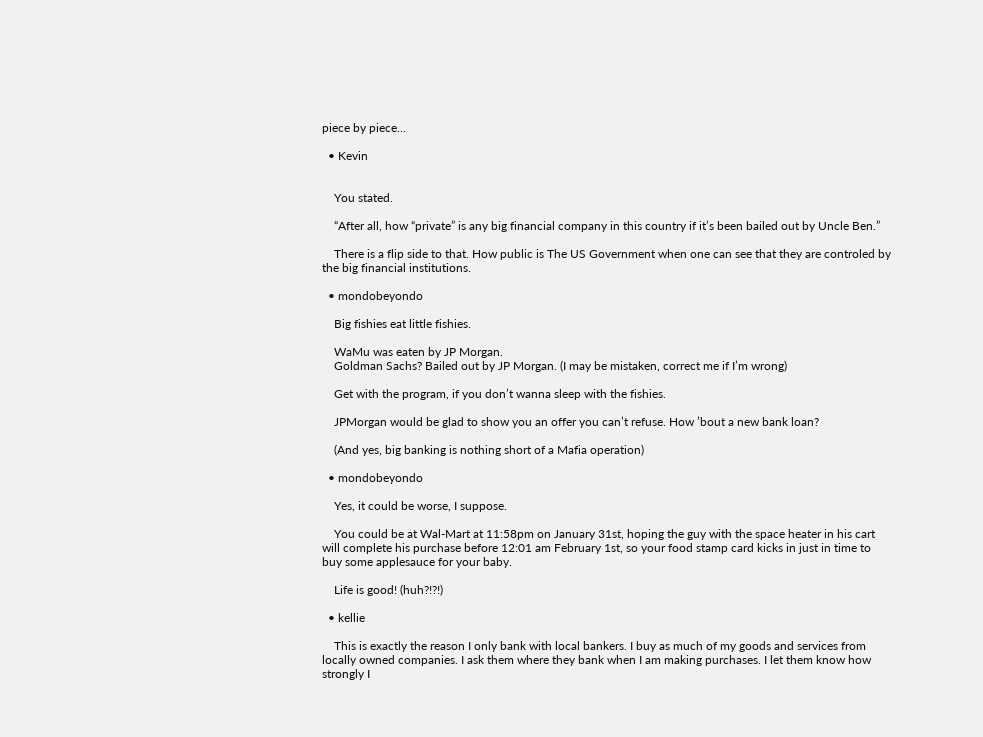piece by piece…

  • Kevin


    You stated.

    “After all, how “private” is any big financial company in this country if it’s been bailed out by Uncle Ben.”

    There is a flip side to that. How public is The US Government when one can see that they are controled by the big financial institutions.

  • mondobeyondo

    Big fishies eat little fishies.

    WaMu was eaten by JP Morgan.
    Goldman Sachs? Bailed out by JP Morgan. (I may be mistaken, correct me if I’m wrong)

    Get with the program, if you don’t wanna sleep with the fishies.

    JPMorgan would be glad to show you an offer you can’t refuse. How ’bout a new bank loan?

    (And yes, big banking is nothing short of a Mafia operation)

  • mondobeyondo

    Yes, it could be worse, I suppose.

    You could be at Wal-Mart at 11:58pm on January 31st, hoping the guy with the space heater in his cart will complete his purchase before 12:01 am February 1st, so your food stamp card kicks in just in time to buy some applesauce for your baby.

    Life is good! (huh?!?!)

  • kellie

    This is exactly the reason I only bank with local bankers. I buy as much of my goods and services from locally owned companies. I ask them where they bank when I am making purchases. I let them know how strongly I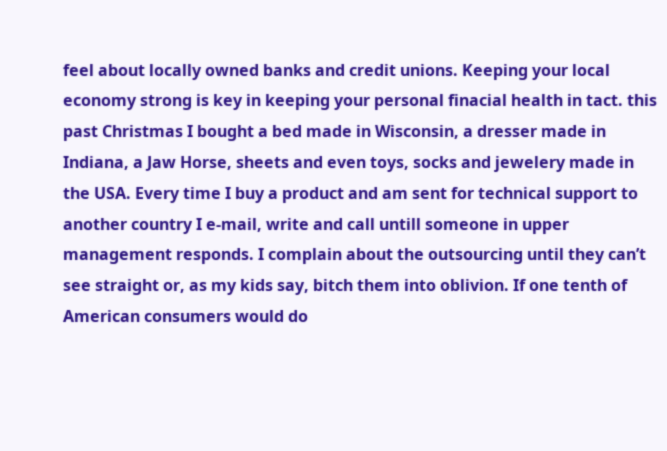feel about locally owned banks and credit unions. Keeping your local economy strong is key in keeping your personal finacial health in tact. this past Christmas I bought a bed made in Wisconsin, a dresser made in Indiana, a Jaw Horse, sheets and even toys, socks and jewelery made in the USA. Every time I buy a product and am sent for technical support to another country I e-mail, write and call untill someone in upper management responds. I complain about the outsourcing until they can’t see straight or, as my kids say, bitch them into oblivion. If one tenth of American consumers would do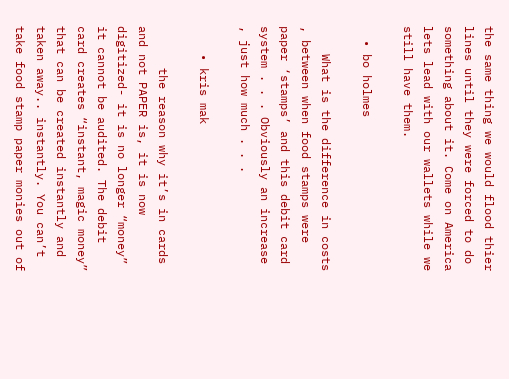the same thing we would flood thier lines until they were forced to do something about it. Come on America lets lead with our wallets while we still have them.

  • bo holmes

    What is the difference in costs , between when food stamps were paper ‘stamps’ and this debit card system . . . Obviously an increase , just how much . . .

    • kris mak

      the reason why it’s in cards and not PAPER is, it is now digitized- it is no longer “money” it cannot be audited. The debit card creates “instant, magic money” that can be created instantly and taken away.. instantly. You can’t take food stamp paper monies out of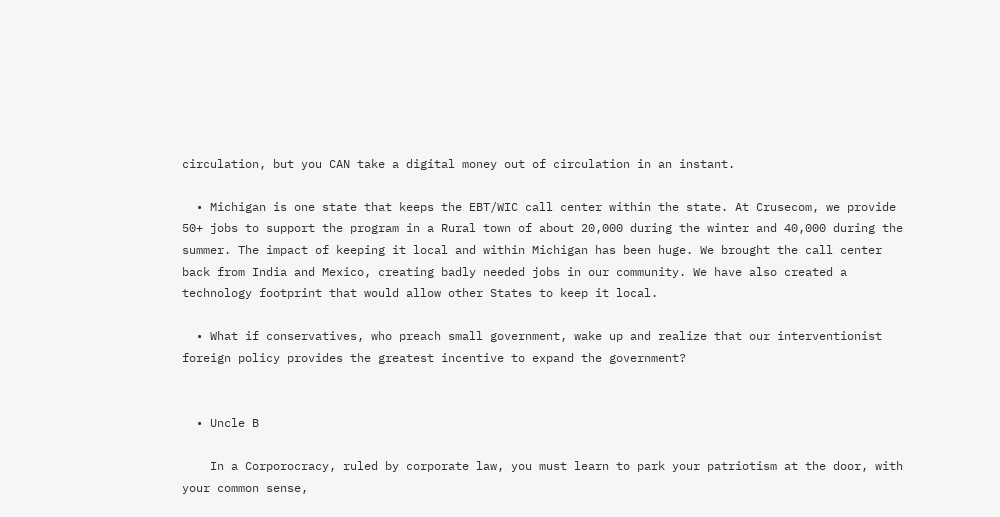circulation, but you CAN take a digital money out of circulation in an instant.

  • Michigan is one state that keeps the EBT/WIC call center within the state. At Crusecom, we provide 50+ jobs to support the program in a Rural town of about 20,000 during the winter and 40,000 during the summer. The impact of keeping it local and within Michigan has been huge. We brought the call center back from India and Mexico, creating badly needed jobs in our community. We have also created a technology footprint that would allow other States to keep it local.

  • What if conservatives, who preach small government, wake up and realize that our interventionist foreign policy provides the greatest incentive to expand the government?


  • Uncle B

    In a Corporocracy, ruled by corporate law, you must learn to park your patriotism at the door, with your common sense,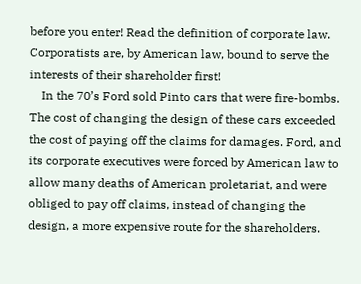before you enter! Read the definition of corporate law. Corporatists are, by American law, bound to serve the interests of their shareholder first!
    In the 70’s Ford sold Pinto cars that were fire-bombs. The cost of changing the design of these cars exceeded the cost of paying off the claims for damages. Ford, and its corporate executives were forced by American law to allow many deaths of American proletariat, and were obliged to pay off claims, instead of changing the design, a more expensive route for the shareholders.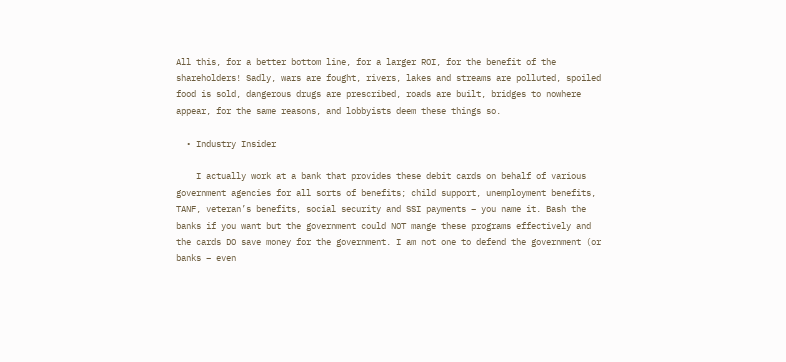All this, for a better bottom line, for a larger ROI, for the benefit of the shareholders! Sadly, wars are fought, rivers, lakes and streams are polluted, spoiled food is sold, dangerous drugs are prescribed, roads are built, bridges to nowhere appear, for the same reasons, and lobbyists deem these things so.

  • Industry Insider

    I actually work at a bank that provides these debit cards on behalf of various government agencies for all sorts of benefits; child support, unemployment benefits, TANF, veteran’s benefits, social security and SSI payments – you name it. Bash the banks if you want but the government could NOT mange these programs effectively and the cards DO save money for the government. I am not one to defend the government (or banks – even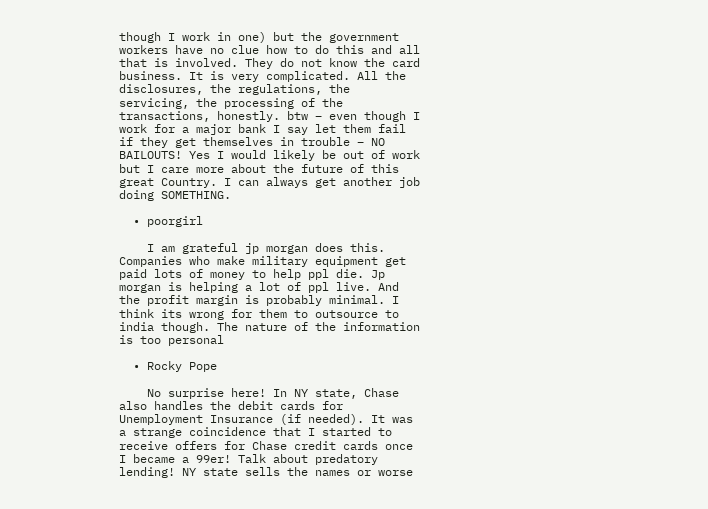though I work in one) but the government workers have no clue how to do this and all that is involved. They do not know the card business. It is very complicated. All the disclosures, the regulations, the servicing, the processing of the transactions, honestly. btw – even though I work for a major bank I say let them fail if they get themselves in trouble – NO BAILOUTS! Yes I would likely be out of work but I care more about the future of this great Country. I can always get another job doing SOMETHING.

  • poorgirl

    I am grateful jp morgan does this. Companies who make military equipment get paid lots of money to help ppl die. Jp morgan is helping a lot of ppl live. And the profit margin is probably minimal. I think its wrong for them to outsource to india though. The nature of the information is too personal

  • Rocky Pope

    No surprise here! In NY state, Chase also handles the debit cards for Unemployment Insurance (if needed). It was a strange coincidence that I started to receive offers for Chase credit cards once I became a 99er! Talk about predatory lending! NY state sells the names or worse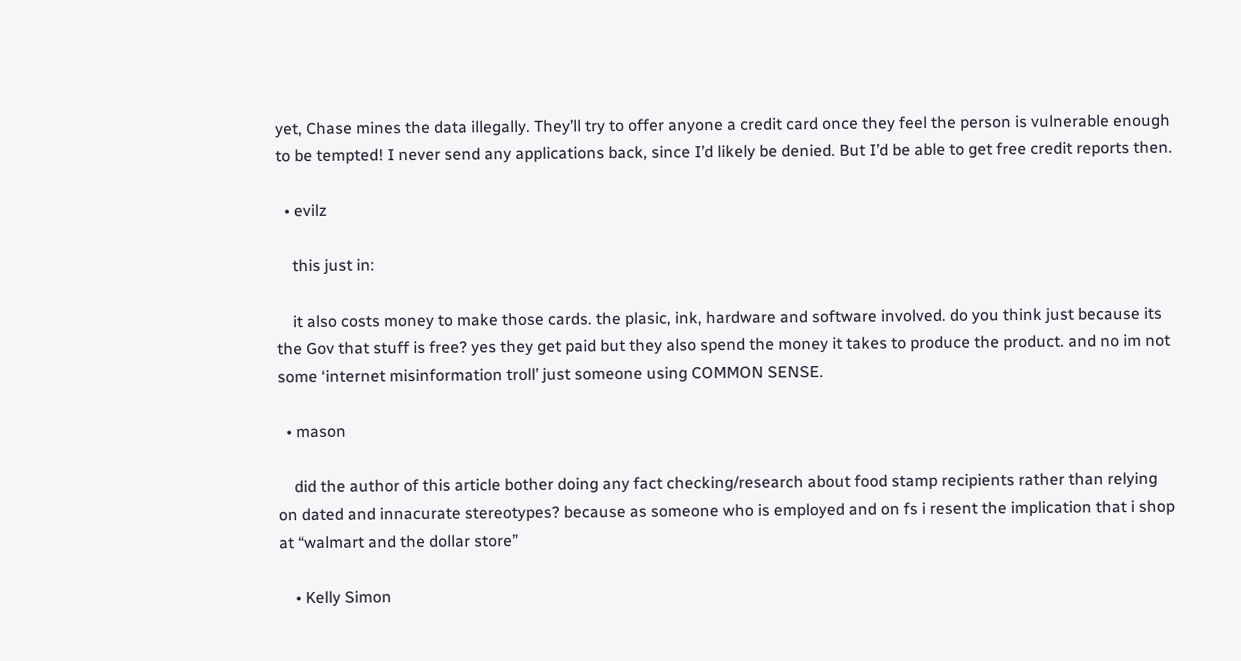yet, Chase mines the data illegally. They’ll try to offer anyone a credit card once they feel the person is vulnerable enough to be tempted! I never send any applications back, since I’d likely be denied. But I’d be able to get free credit reports then.

  • evilz

    this just in:

    it also costs money to make those cards. the plasic, ink, hardware and software involved. do you think just because its the Gov that stuff is free? yes they get paid but they also spend the money it takes to produce the product. and no im not some ‘internet misinformation troll’ just someone using COMMON SENSE.

  • mason

    did the author of this article bother doing any fact checking/research about food stamp recipients rather than relying on dated and innacurate stereotypes? because as someone who is employed and on fs i resent the implication that i shop at “walmart and the dollar store”

    • Kelly Simon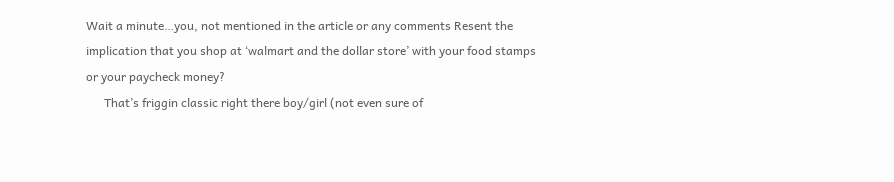Wait a minute…you, not mentioned in the article or any comments Resent the implication that you shop at ‘walmart and the dollar store’ with your food stamps or your paycheck money?
      That’s friggin classic right there boy/girl (not even sure of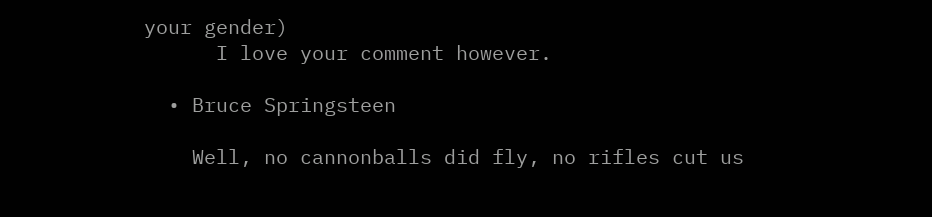your gender)
      I love your comment however.

  • Bruce Springsteen

    Well, no cannonballs did fly, no rifles cut us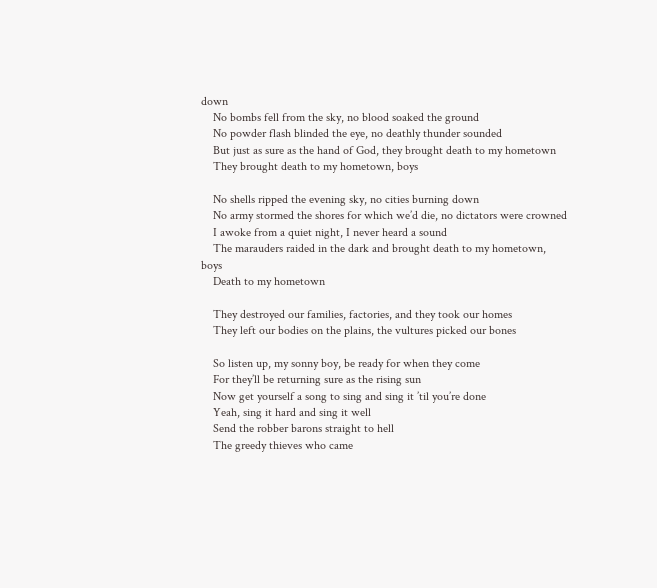down
    No bombs fell from the sky, no blood soaked the ground
    No powder flash blinded the eye, no deathly thunder sounded
    But just as sure as the hand of God, they brought death to my hometown
    They brought death to my hometown, boys

    No shells ripped the evening sky, no cities burning down
    No army stormed the shores for which we’d die, no dictators were crowned
    I awoke from a quiet night, I never heard a sound
    The marauders raided in the dark and brought death to my hometown, boys
    Death to my hometown

    They destroyed our families, factories, and they took our homes
    They left our bodies on the plains, the vultures picked our bones

    So listen up, my sonny boy, be ready for when they come
    For they’ll be returning sure as the rising sun
    Now get yourself a song to sing and sing it ’til you’re done
    Yeah, sing it hard and sing it well
    Send the robber barons straight to hell
    The greedy thieves who came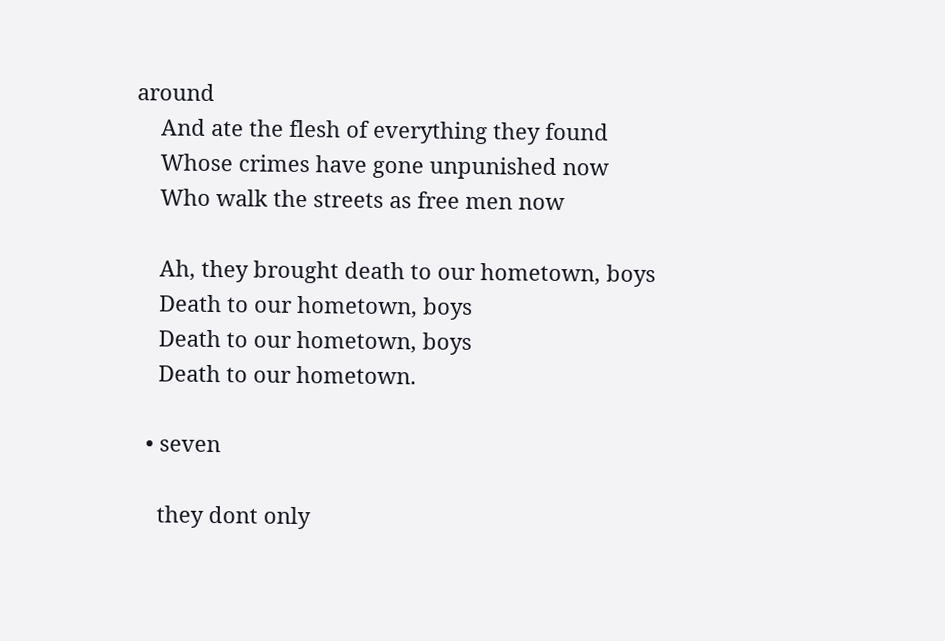around
    And ate the flesh of everything they found
    Whose crimes have gone unpunished now
    Who walk the streets as free men now

    Ah, they brought death to our hometown, boys
    Death to our hometown, boys
    Death to our hometown, boys
    Death to our hometown.

  • seven

    they dont only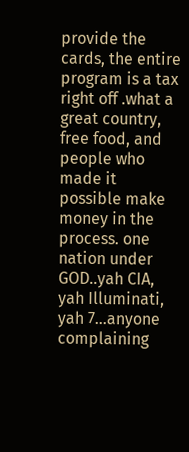provide the cards, the entire program is a tax right off .what a great country, free food, and people who made it possible make money in the process. one nation under GOD..yah CIA, yah Illuminati, yah 7…anyone complaining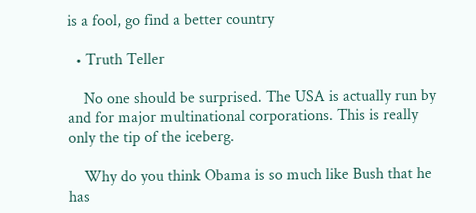is a fool, go find a better country

  • Truth Teller

    No one should be surprised. The USA is actually run by and for major multinational corporations. This is really only the tip of the iceberg.

    Why do you think Obama is so much like Bush that he has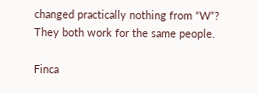changed practically nothing from “W”? They both work for the same people.

Finca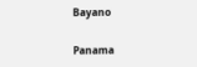Bayano

Panama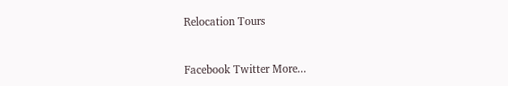Relocation Tours



Facebook Twitter More...